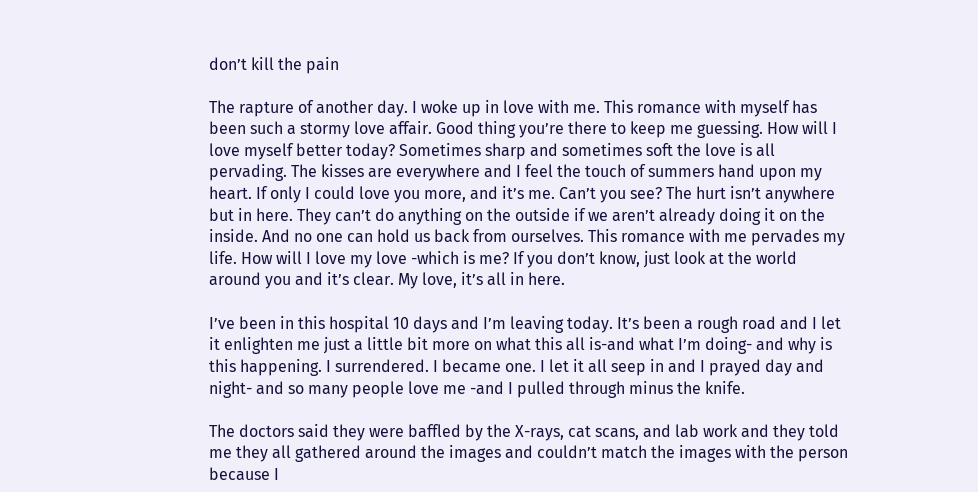don’t kill the pain

The rapture of another day. I woke up in love with me. This romance with myself has been such a stormy love affair. Good thing you’re there to keep me guessing. How will I love myself better today? Sometimes sharp and sometimes soft the love is all pervading. The kisses are everywhere and I feel the touch of summers hand upon my heart. If only I could love you more, and it’s me. Can’t you see? The hurt isn’t anywhere but in here. They can’t do anything on the outside if we aren’t already doing it on the inside. And no one can hold us back from ourselves. This romance with me pervades my life. How will I love my love -which is me? If you don’t know, just look at the world around you and it’s clear. My love, it’s all in here.

I’ve been in this hospital 10 days and I’m leaving today. It’s been a rough road and I let it enlighten me just a little bit more on what this all is-and what I’m doing- and why is this happening. I surrendered. I became one. I let it all seep in and I prayed day and night- and so many people love me -and I pulled through minus the knife.

The doctors said they were baffled by the X-rays, cat scans, and lab work and they told me they all gathered around the images and couldn’t match the images with the person because I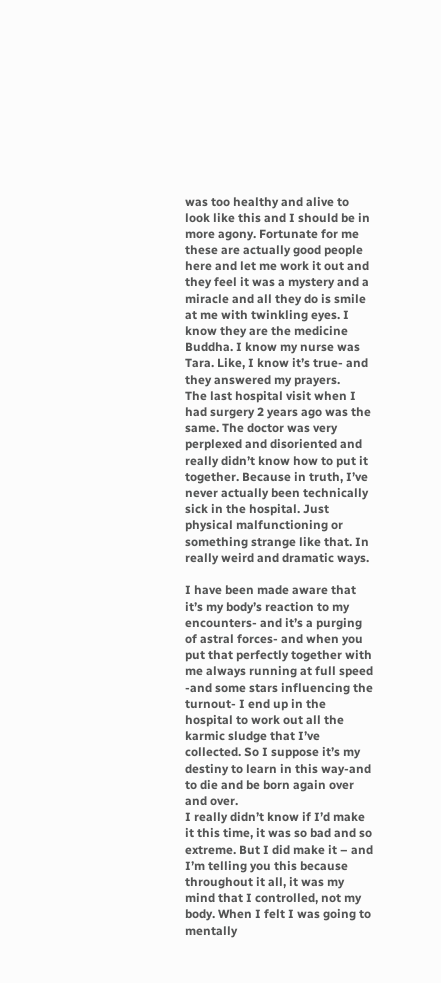was too healthy and alive to look like this and I should be in more agony. Fortunate for me these are actually good people here and let me work it out and they feel it was a mystery and a miracle and all they do is smile at me with twinkling eyes. I know they are the medicine Buddha. I know my nurse was Tara. Like, I know it’s true- and they answered my prayers.
The last hospital visit when I had surgery 2 years ago was the same. The doctor was very perplexed and disoriented and really didn’t know how to put it together. Because in truth, I’ve never actually been technically sick in the hospital. Just physical malfunctioning or something strange like that. In really weird and dramatic ways.

I have been made aware that it’s my body’s reaction to my encounters- and it’s a purging of astral forces- and when you put that perfectly together with me always running at full speed -and some stars influencing the turnout- I end up in the hospital to work out all the karmic sludge that I’ve collected. So I suppose it’s my destiny to learn in this way-and to die and be born again over and over.
I really didn’t know if I’d make it this time, it was so bad and so extreme. But I did make it – and I’m telling you this because throughout it all, it was my mind that I controlled, not my body. When I felt I was going to mentally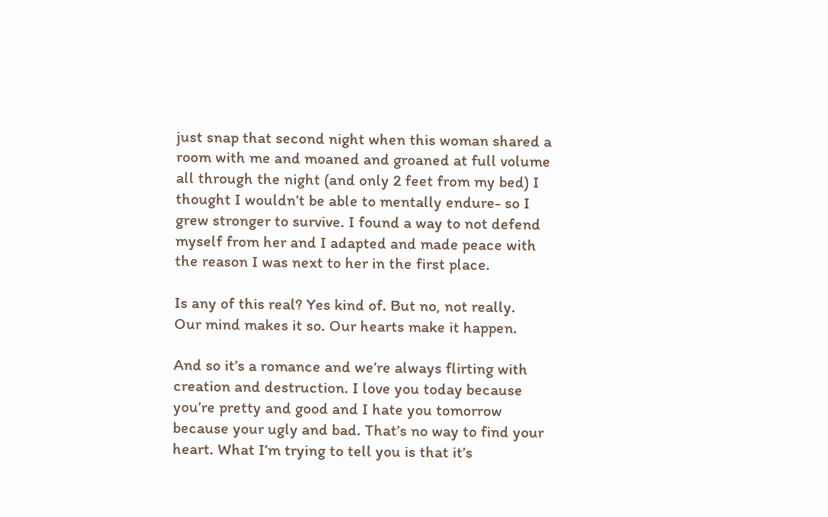just snap that second night when this woman shared a room with me and moaned and groaned at full volume all through the night (and only 2 feet from my bed) I thought I wouldn’t be able to mentally endure- so I grew stronger to survive. I found a way to not defend myself from her and I adapted and made peace with the reason I was next to her in the first place.

Is any of this real? Yes kind of. But no, not really.
Our mind makes it so. Our hearts make it happen.

And so it’s a romance and we’re always flirting with creation and destruction. I love you today because you’re pretty and good and I hate you tomorrow because your ugly and bad. That’s no way to find your heart. What I’m trying to tell you is that it’s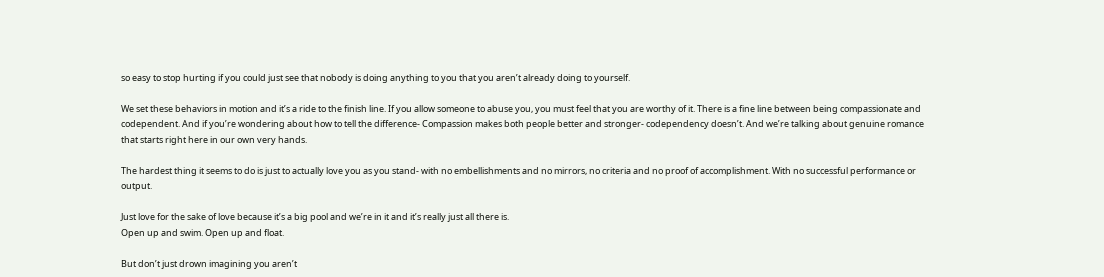so easy to stop hurting if you could just see that nobody is doing anything to you that you aren’t already doing to yourself.

We set these behaviors in motion and it’s a ride to the finish line. If you allow someone to abuse you, you must feel that you are worthy of it. There is a fine line between being compassionate and codependent. And if you’re wondering about how to tell the difference- Compassion makes both people better and stronger- codependency doesn’t. And we’re talking about genuine romance that starts right here in our own very hands.

The hardest thing it seems to do is just to actually love you as you stand- with no embellishments and no mirrors, no criteria and no proof of accomplishment. With no successful performance or output.

Just love for the sake of love because it’s a big pool and we’re in it and it’s really just all there is.
Open up and swim. Open up and float.

But don’t just drown imagining you aren’t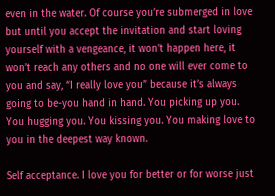even in the water. Of course you’re submerged in love but until you accept the invitation and start loving yourself with a vengeance, it won’t happen here, it won’t reach any others and no one will ever come to you and say, “I really love you” because it’s always going to be-you hand in hand. You picking up you. You hugging you. You kissing you. You making love to you in the deepest way known.

Self acceptance. I love you for better or for worse just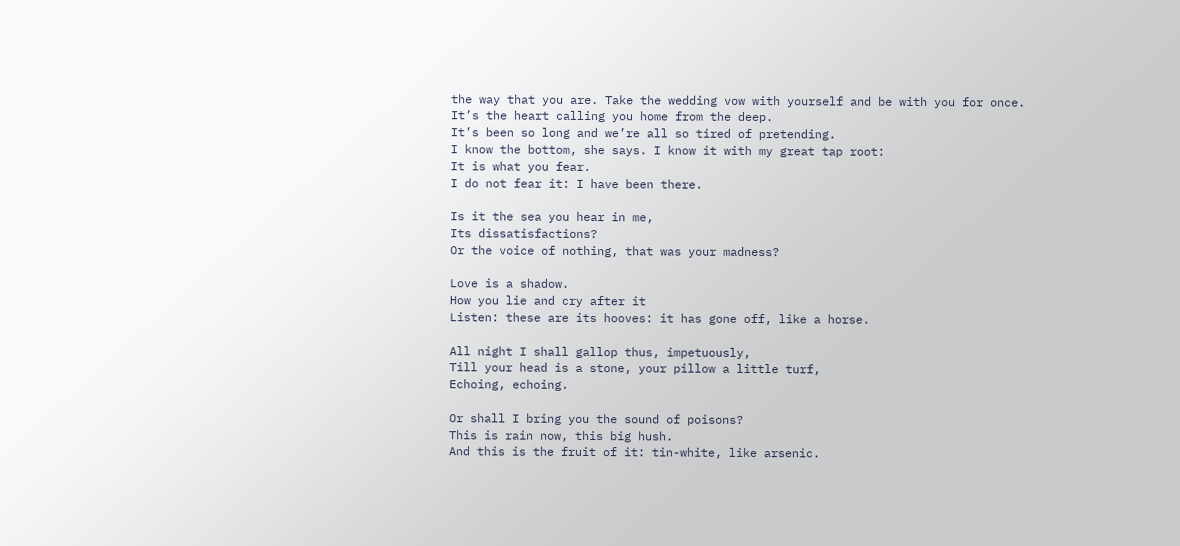the way that you are. Take the wedding vow with yourself and be with you for once.
It’s the heart calling you home from the deep.
It’s been so long and we’re all so tired of pretending.
I know the bottom, she says. I know it with my great tap root:
It is what you fear.
I do not fear it: I have been there.

Is it the sea you hear in me,
Its dissatisfactions?
Or the voice of nothing, that was your madness?

Love is a shadow.
How you lie and cry after it
Listen: these are its hooves: it has gone off, like a horse.

All night I shall gallop thus, impetuously,
Till your head is a stone, your pillow a little turf,
Echoing, echoing.

Or shall I bring you the sound of poisons?
This is rain now, this big hush.
And this is the fruit of it: tin-white, like arsenic.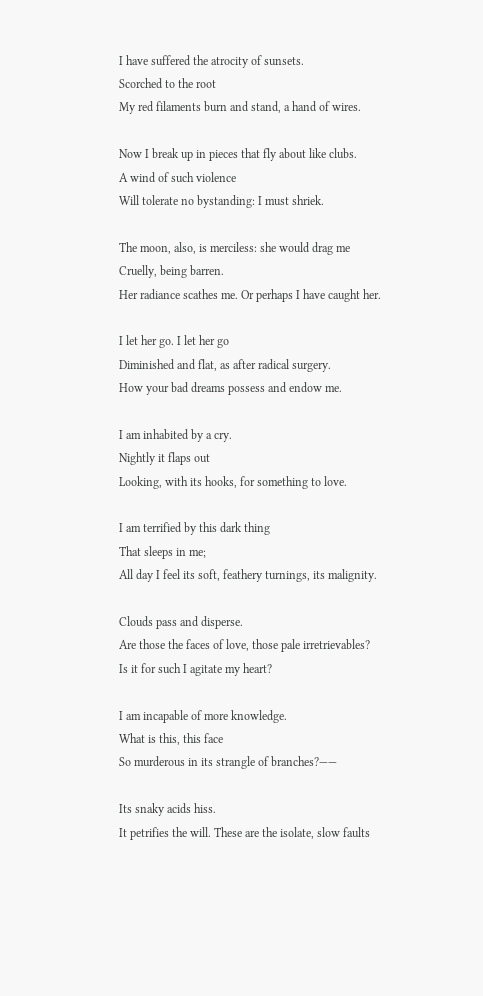I have suffered the atrocity of sunsets.
Scorched to the root
My red filaments burn and stand, a hand of wires.

Now I break up in pieces that fly about like clubs.
A wind of such violence
Will tolerate no bystanding: I must shriek.

The moon, also, is merciless: she would drag me
Cruelly, being barren.
Her radiance scathes me. Or perhaps I have caught her.

I let her go. I let her go
Diminished and flat, as after radical surgery.
How your bad dreams possess and endow me.

I am inhabited by a cry.
Nightly it flaps out
Looking, with its hooks, for something to love.

I am terrified by this dark thing
That sleeps in me;
All day I feel its soft, feathery turnings, its malignity.

Clouds pass and disperse.
Are those the faces of love, those pale irretrievables?
Is it for such I agitate my heart?

I am incapable of more knowledge.
What is this, this face
So murderous in its strangle of branches?——

Its snaky acids hiss.
It petrifies the will. These are the isolate, slow faults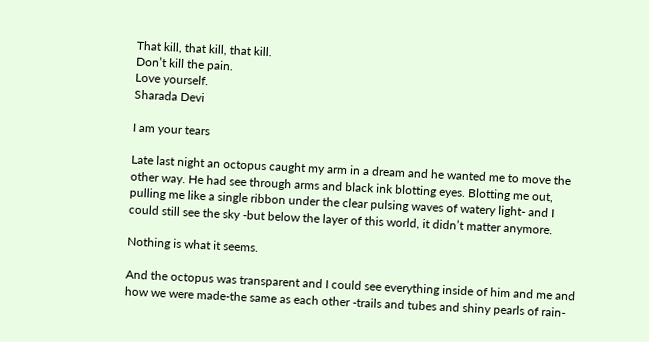That kill, that kill, that kill.
Don’t kill the pain.
Love yourself.
Sharada Devi

I am your tears

Late last night an octopus caught my arm in a dream and he wanted me to move the other way. He had see through arms and black ink blotting eyes. Blotting me out, pulling me like a single ribbon under the clear pulsing waves of watery light- and I could still see the sky -but below the layer of this world, it didn’t matter anymore.

Nothing is what it seems.

And the octopus was transparent and I could see everything inside of him and me and how we were made-the same as each other -trails and tubes and shiny pearls of rain-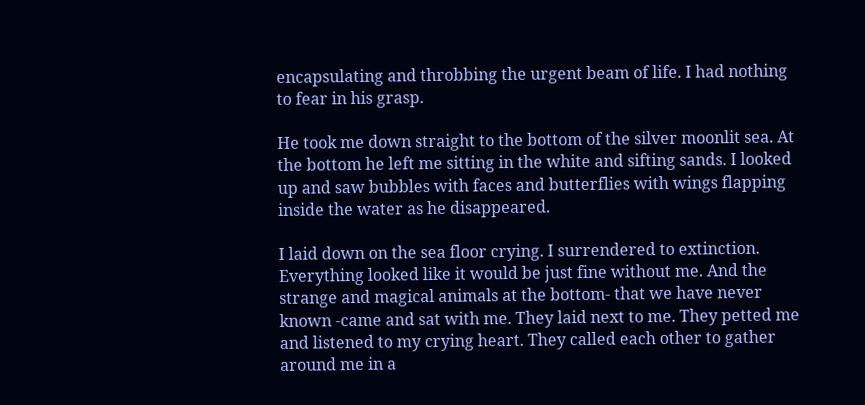encapsulating and throbbing the urgent beam of life. I had nothing to fear in his grasp.

He took me down straight to the bottom of the silver moonlit sea. At the bottom he left me sitting in the white and sifting sands. I looked up and saw bubbles with faces and butterflies with wings flapping inside the water as he disappeared.

I laid down on the sea floor crying. I surrendered to extinction. Everything looked like it would be just fine without me. And the strange and magical animals at the bottom- that we have never known -came and sat with me. They laid next to me. They petted me and listened to my crying heart. They called each other to gather  around me in a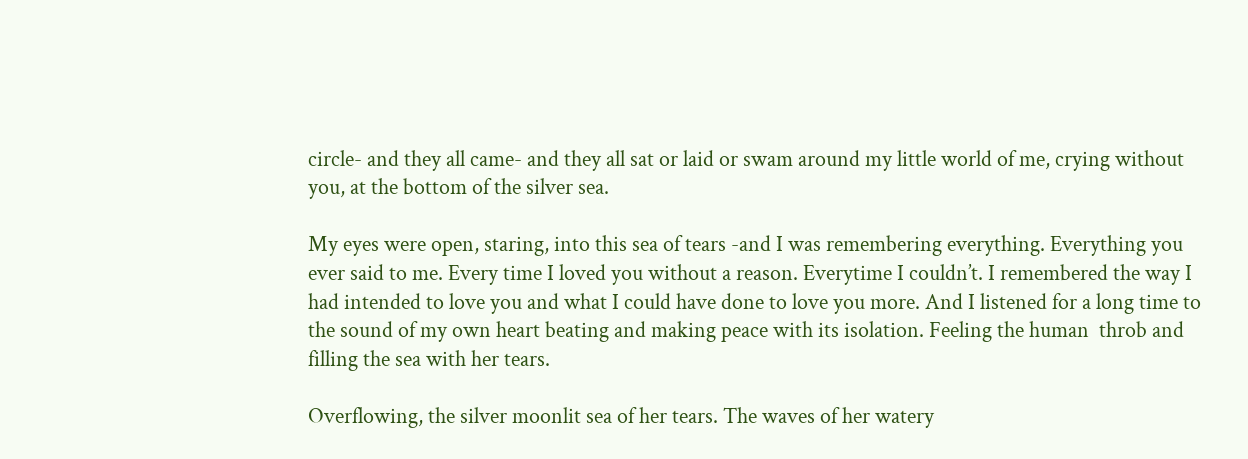circle- and they all came- and they all sat or laid or swam around my little world of me, crying without you, at the bottom of the silver sea.

My eyes were open, staring, into this sea of tears -and I was remembering everything. Everything you ever said to me. Every time I loved you without a reason. Everytime I couldn’t. I remembered the way I had intended to love you and what I could have done to love you more. And I listened for a long time to the sound of my own heart beating and making peace with its isolation. Feeling the human  throb and filling the sea with her tears.

Overflowing, the silver moonlit sea of her tears. The waves of her watery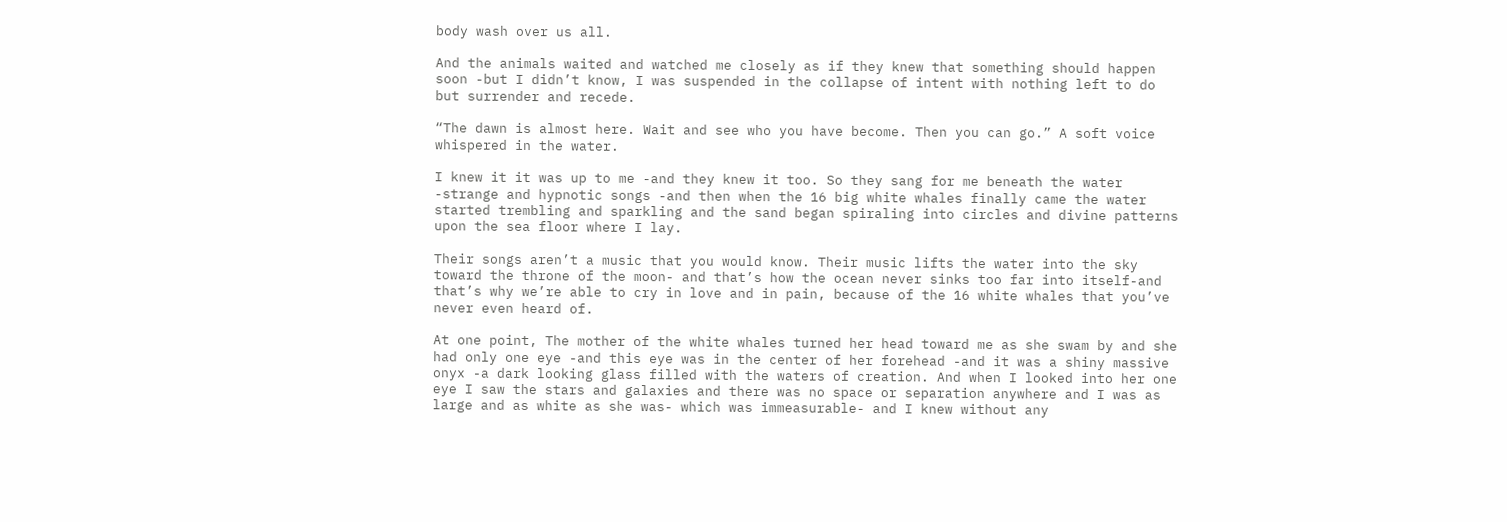body wash over us all.

And the animals waited and watched me closely as if they knew that something should happen soon -but I didn’t know, I was suspended in the collapse of intent with nothing left to do but surrender and recede.

“The dawn is almost here. Wait and see who you have become. Then you can go.” A soft voice whispered in the water.

I knew it it was up to me -and they knew it too. So they sang for me beneath the water -strange and hypnotic songs -and then when the 16 big white whales finally came the water started trembling and sparkling and the sand began spiraling into circles and divine patterns upon the sea floor where I lay.

Their songs aren’t a music that you would know. Their music lifts the water into the sky toward the throne of the moon- and that’s how the ocean never sinks too far into itself-and that’s why we’re able to cry in love and in pain, because of the 16 white whales that you’ve never even heard of.

At one point, The mother of the white whales turned her head toward me as she swam by and she had only one eye -and this eye was in the center of her forehead -and it was a shiny massive onyx -a dark looking glass filled with the waters of creation. And when I looked into her one eye I saw the stars and galaxies and there was no space or separation anywhere and I was as large and as white as she was- which was immeasurable- and I knew without any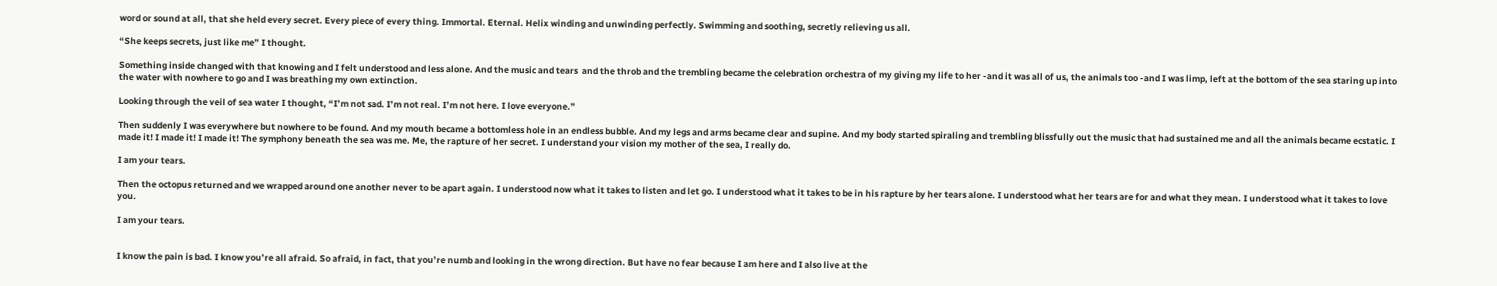word or sound at all, that she held every secret. Every piece of every thing. Immortal. Eternal. Helix winding and unwinding perfectly. Swimming and soothing, secretly relieving us all.

“She keeps secrets, just like me” I thought.

Something inside changed with that knowing and I felt understood and less alone. And the music and tears  and the throb and the trembling became the celebration orchestra of my giving my life to her -and it was all of us, the animals too -and I was limp, left at the bottom of the sea staring up into the water with nowhere to go and I was breathing my own extinction.

Looking through the veil of sea water I thought, “I’m not sad. I’m not real. I’m not here. I love everyone.”

Then suddenly I was everywhere but nowhere to be found. And my mouth became a bottomless hole in an endless bubble. And my legs and arms became clear and supine. And my body started spiraling and trembling blissfully out the music that had sustained me and all the animals became ecstatic. I made it! I made it! I made it! The symphony beneath the sea was me. Me, the rapture of her secret. I understand your vision my mother of the sea, I really do.

I am your tears.

Then the octopus returned and we wrapped around one another never to be apart again. I understood now what it takes to listen and let go. I understood what it takes to be in his rapture by her tears alone. I understood what her tears are for and what they mean. I understood what it takes to love you.

I am your tears.


I know the pain is bad. I know you’re all afraid. So afraid, in fact, that you’re numb and looking in the wrong direction. But have no fear because I am here and I also live at the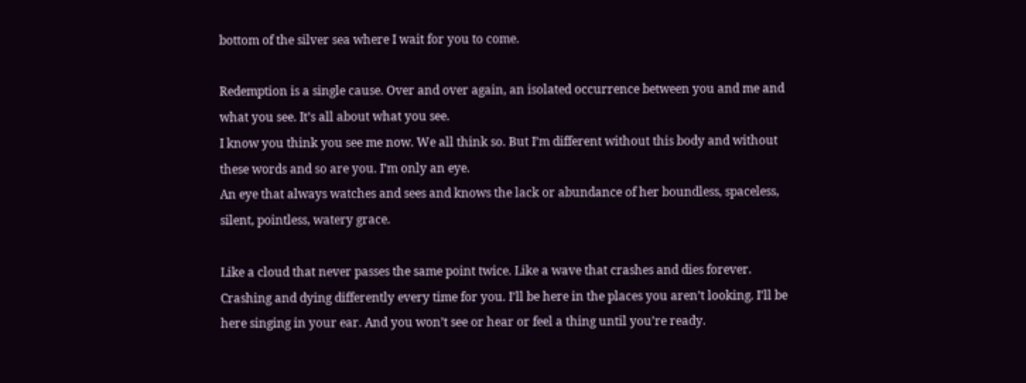bottom of the silver sea where I wait for you to come.

Redemption is a single cause. Over and over again, an isolated occurrence between you and me and what you see. It’s all about what you see.
I know you think you see me now. We all think so. But I’m different without this body and without these words and so are you. I’m only an eye.
An eye that always watches and sees and knows the lack or abundance of her boundless, spaceless, silent, pointless, watery grace.

Like a cloud that never passes the same point twice. Like a wave that crashes and dies forever.
Crashing and dying differently every time for you. I’ll be here in the places you aren’t looking. I’ll be here singing in your ear. And you won’t see or hear or feel a thing until you’re ready.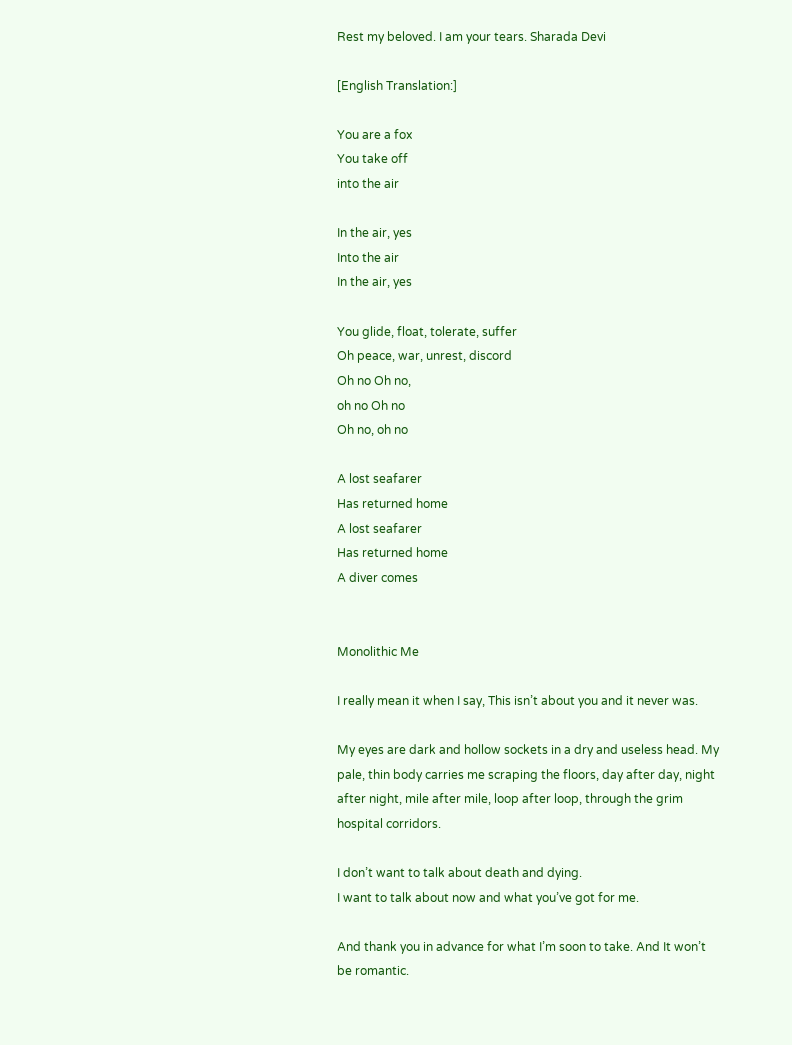Rest my beloved. I am your tears. Sharada Devi

[English Translation:]

You are a fox
You take off
into the air

In the air, yes
Into the air
In the air, yes

You glide, float, tolerate, suffer
Oh peace, war, unrest, discord
Oh no Oh no,
oh no Oh no
Oh no, oh no

A lost seafarer
Has returned home
A lost seafarer
Has returned home
A diver comes


Monolithic Me

I really mean it when I say, This isn’t about you and it never was.

My eyes are dark and hollow sockets in a dry and useless head. My pale, thin body carries me scraping the floors, day after day, night after night, mile after mile, loop after loop, through the grim hospital corridors.

I don’t want to talk about death and dying.
I want to talk about now and what you’ve got for me.

And thank you in advance for what I’m soon to take. And It won’t be romantic.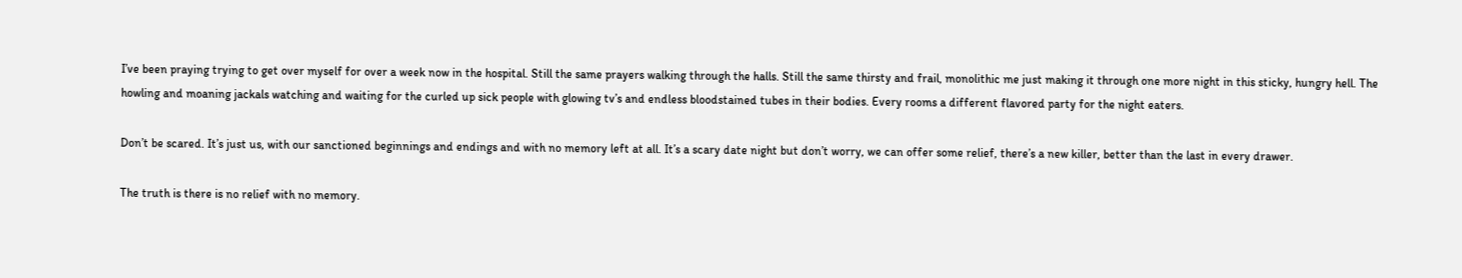I’ve been praying trying to get over myself for over a week now in the hospital. Still the same prayers walking through the halls. Still the same thirsty and frail, monolithic me just making it through one more night in this sticky, hungry hell. The howling and moaning jackals watching and waiting for the curled up sick people with glowing tv’s and endless bloodstained tubes in their bodies. Every rooms a different flavored party for the night eaters.

Don’t be scared. It’s just us, with our sanctioned beginnings and endings and with no memory left at all. It’s a scary date night but don’t worry, we can offer some relief, there’s a new killer, better than the last in every drawer.

The truth is there is no relief with no memory.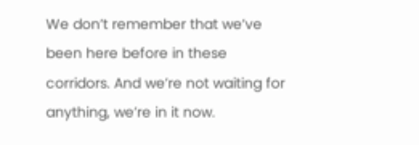We don’t remember that we’ve been here before in these corridors. And we’re not waiting for anything, we’re in it now.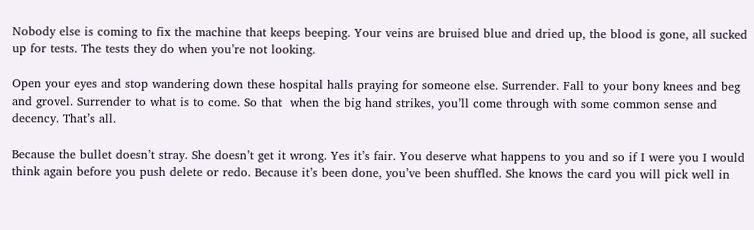Nobody else is coming to fix the machine that keeps beeping. Your veins are bruised blue and dried up, the blood is gone, all sucked up for tests. The tests they do when you’re not looking.

Open your eyes and stop wandering down these hospital halls praying for someone else. Surrender. Fall to your bony knees and beg and grovel. Surrender to what is to come. So that  when the big hand strikes, you’ll come through with some common sense and decency. That’s all.

Because the bullet doesn’t stray. She doesn’t get it wrong. Yes it’s fair. You deserve what happens to you and so if I were you I would think again before you push delete or redo. Because it’s been done, you’ve been shuffled. She knows the card you will pick well in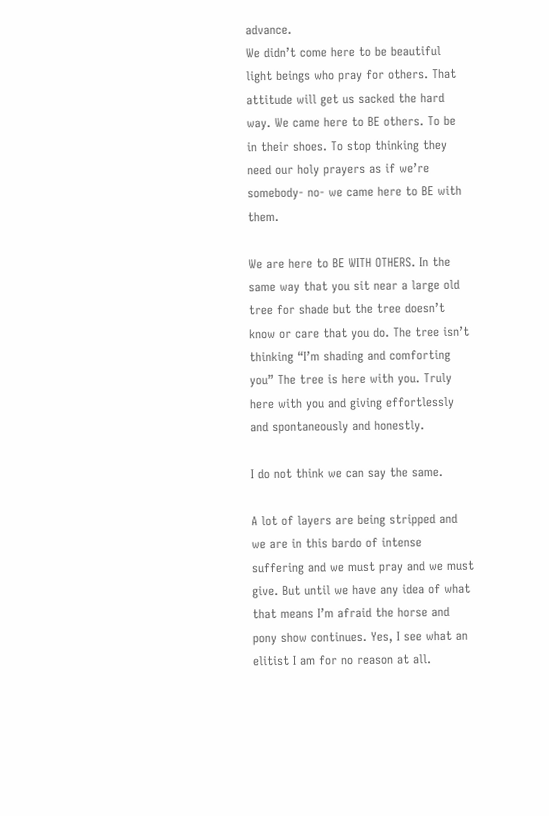advance.
We didn’t come here to be beautiful light beings who pray for others. That attitude will get us sacked the hard way. We came here to BE others. To be in their shoes. To stop thinking they need our holy prayers as if we’re somebody- no- we came here to BE with them.

We are here to BE WITH OTHERS. In the same way that you sit near a large old tree for shade but the tree doesn’t know or care that you do. The tree isn’t thinking “I’m shading and comforting you” The tree is here with you. Truly here with you and giving effortlessly and spontaneously and honestly.

I do not think we can say the same.

A lot of layers are being stripped and we are in this bardo of intense suffering and we must pray and we must give. But until we have any idea of what that means I’m afraid the horse and pony show continues. Yes, I see what an elitist I am for no reason at all.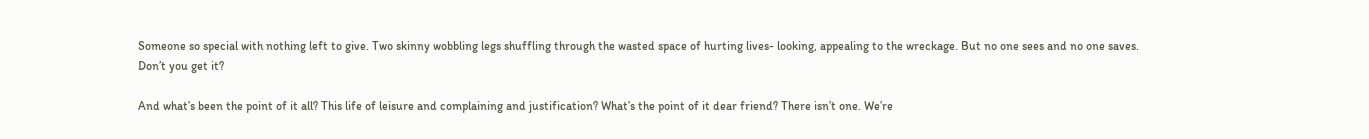Someone so special with nothing left to give. Two skinny wobbling legs shuffling through the wasted space of hurting lives- looking, appealing to the wreckage. But no one sees and no one saves. Don’t you get it?

And what’s been the point of it all? This life of leisure and complaining and justification? What’s the point of it dear friend? There isn’t one. We’re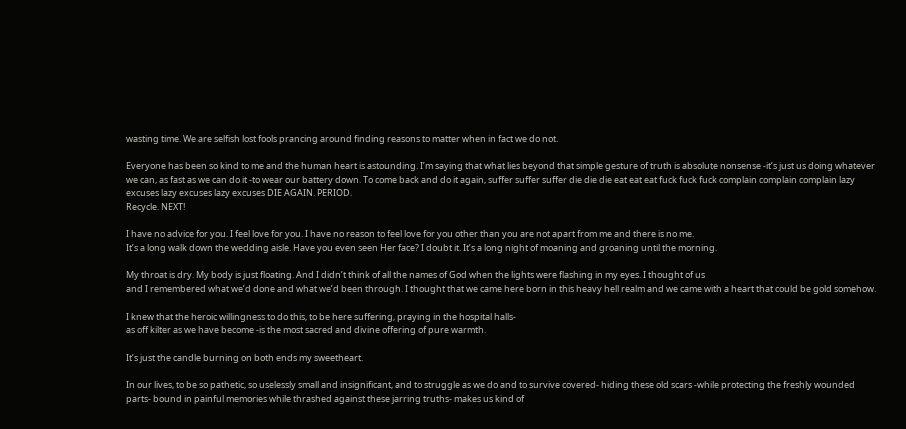wasting time. We are selfish lost fools prancing around finding reasons to matter when in fact we do not.

Everyone has been so kind to me and the human heart is astounding. I’m saying that what lies beyond that simple gesture of truth is absolute nonsense -it’s just us doing whatever we can, as fast as we can do it -to wear our battery down. To come back and do it again, suffer suffer suffer die die die eat eat eat fuck fuck fuck complain complain complain lazy excuses lazy excuses lazy excuses DIE AGAIN. PERIOD.
Recycle. NEXT!

I have no advice for you. I feel love for you. I have no reason to feel love for you other than you are not apart from me and there is no me.
It’s a long walk down the wedding aisle. Have you even seen Her face? I doubt it. It’s a long night of moaning and groaning until the morning.

My throat is dry. My body is just floating. And I didn’t think of all the names of God when the lights were flashing in my eyes. I thought of us
and I remembered what we’d done and what we’d been through. I thought that we came here born in this heavy hell realm and we came with a heart that could be gold somehow.

I knew that the heroic willingness to do this, to be here suffering, praying in the hospital halls-
as off kilter as we have become -is the most sacred and divine offering of pure warmth.

It’s just the candle burning on both ends my sweetheart.

In our lives, to be so pathetic, so uselessly small and insignificant, and to struggle as we do and to survive covered- hiding these old scars -while protecting the freshly wounded parts- bound in painful memories while thrashed against these jarring truths- makes us kind of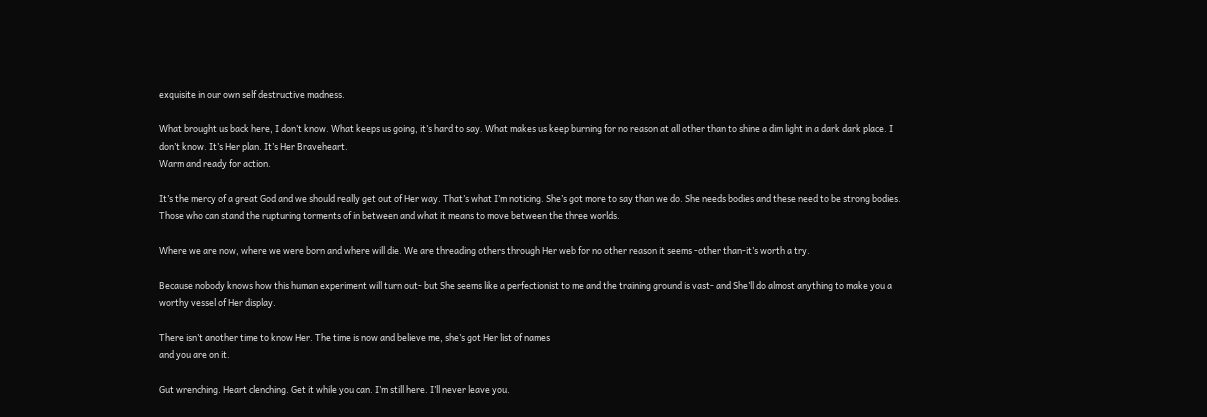exquisite in our own self destructive madness.

What brought us back here, I don’t know. What keeps us going, it’s hard to say. What makes us keep burning for no reason at all other than to shine a dim light in a dark dark place. I don’t know. It’s Her plan. It’s Her Braveheart.
Warm and ready for action.

It’s the mercy of a great God and we should really get out of Her way. That’s what I’m noticing. She’s got more to say than we do. She needs bodies and these need to be strong bodies. Those who can stand the rupturing torments of in between and what it means to move between the three worlds.

Where we are now, where we were born and where will die. We are threading others through Her web for no other reason it seems -other than-it’s worth a try.

Because nobody knows how this human experiment will turn out- but She seems like a perfectionist to me and the training ground is vast- and She’ll do almost anything to make you a worthy vessel of Her display.

There isn’t another time to know Her. The time is now and believe me, she’s got Her list of names
and you are on it.

Gut wrenching. Heart clenching. Get it while you can. I’m still here. I’ll never leave you.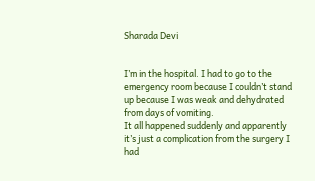Sharada Devi


I’m in the hospital. I had to go to the emergency room because I couldn’t stand up because I was weak and dehydrated from days of vomiting.
It all happened suddenly and apparently it’s just a complication from the surgery I had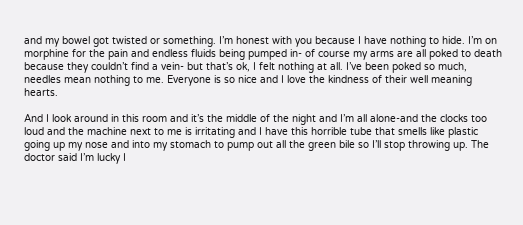and my bowel got twisted or something. I’m honest with you because I have nothing to hide. I’m on morphine for the pain and endless fluids being pumped in- of course my arms are all poked to death because they couldn’t find a vein- but that’s ok, I felt nothing at all. I’ve been poked so much, needles mean nothing to me. Everyone is so nice and I love the kindness of their well meaning hearts.

And I look around in this room and it’s the middle of the night and I’m all alone-and the clocks too loud and the machine next to me is irritating and I have this horrible tube that smells like plastic going up my nose and into my stomach to pump out all the green bile so I’ll stop throwing up. The doctor said I’m lucky I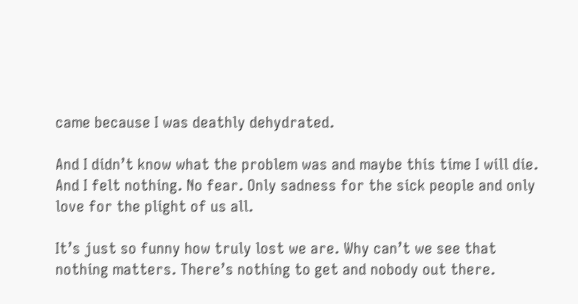came because I was deathly dehydrated.

And I didn’t know what the problem was and maybe this time I will die. And I felt nothing. No fear. Only sadness for the sick people and only love for the plight of us all.

It’s just so funny how truly lost we are. Why can’t we see that nothing matters. There’s nothing to get and nobody out there.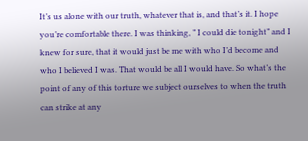It’s us alone with our truth, whatever that is, and that’s it. I hope you’re comfortable there. I was thinking, ” I could die tonight” and I knew for sure, that it would just be me with who I’d become and who I believed I was. That would be all I would have. So what’s the point of any of this torture we subject ourselves to when the truth can strike at any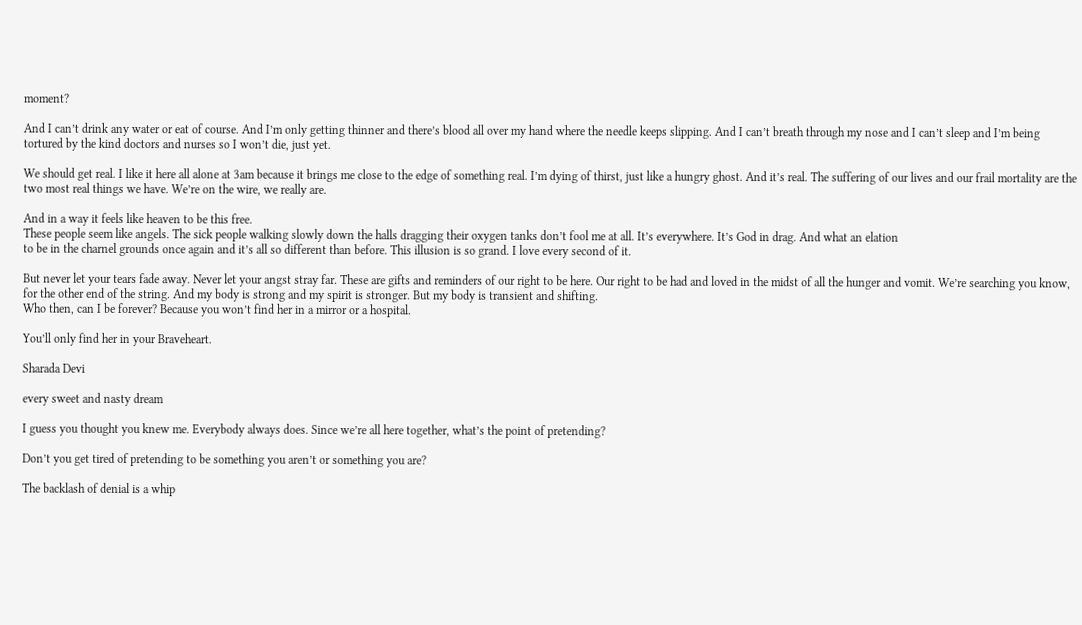moment?

And I can’t drink any water or eat of course. And I’m only getting thinner and there’s blood all over my hand where the needle keeps slipping. And I can’t breath through my nose and I can’t sleep and I’m being tortured by the kind doctors and nurses so I won’t die, just yet.

We should get real. I like it here all alone at 3am because it brings me close to the edge of something real. I’m dying of thirst, just like a hungry ghost. And it’s real. The suffering of our lives and our frail mortality are the two most real things we have. We’re on the wire, we really are.

And in a way it feels like heaven to be this free.
These people seem like angels. The sick people walking slowly down the halls dragging their oxygen tanks don’t fool me at all. It’s everywhere. It’s God in drag. And what an elation
to be in the charnel grounds once again and it’s all so different than before. This illusion is so grand. I love every second of it.

But never let your tears fade away. Never let your angst stray far. These are gifts and reminders of our right to be here. Our right to be had and loved in the midst of all the hunger and vomit. We’re searching you know, for the other end of the string. And my body is strong and my spirit is stronger. But my body is transient and shifting.
Who then, can I be forever? Because you won’t find her in a mirror or a hospital.

You’ll only find her in your Braveheart.

Sharada Devi

every sweet and nasty dream

I guess you thought you knew me. Everybody always does. Since we’re all here together, what’s the point of pretending?

Don’t you get tired of pretending to be something you aren’t or something you are?

The backlash of denial is a whip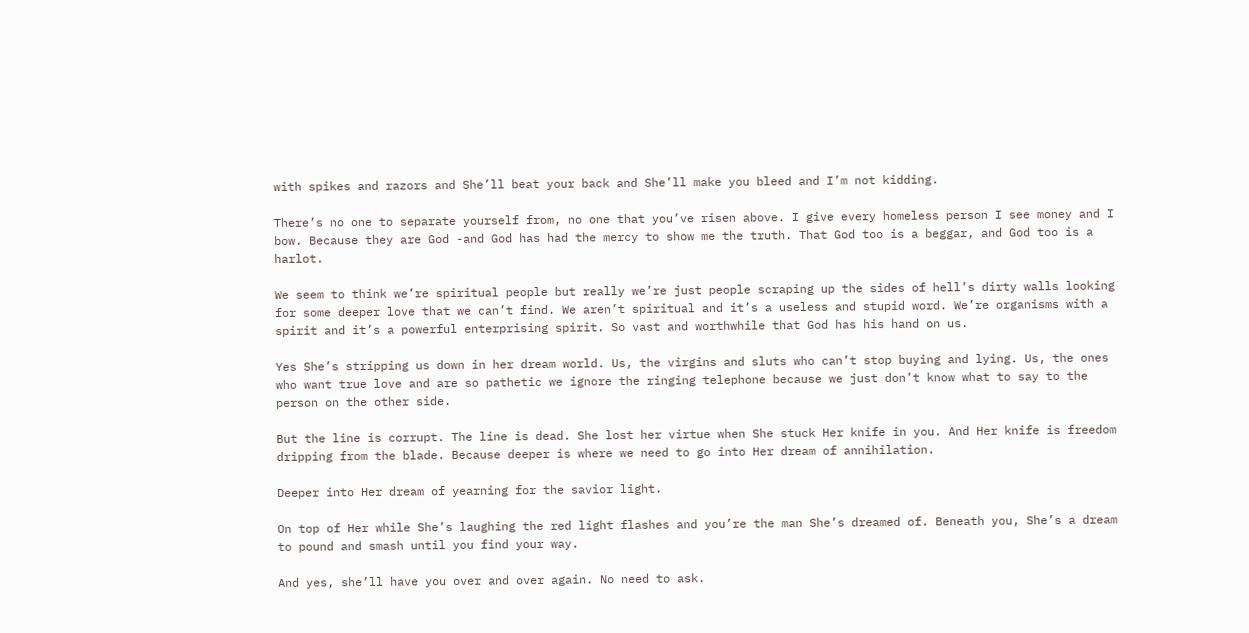with spikes and razors and She’ll beat your back and She’ll make you bleed and I’m not kidding.

There’s no one to separate yourself from, no one that you’ve risen above. I give every homeless person I see money and I bow. Because they are God -and God has had the mercy to show me the truth. That God too is a beggar, and God too is a harlot.

We seem to think we’re spiritual people but really we’re just people scraping up the sides of hell’s dirty walls looking for some deeper love that we can’t find. We aren’t spiritual and it’s a useless and stupid word. We’re organisms with a spirit and it’s a powerful enterprising spirit. So vast and worthwhile that God has his hand on us.

Yes She’s stripping us down in her dream world. Us, the virgins and sluts who can’t stop buying and lying. Us, the ones who want true love and are so pathetic we ignore the ringing telephone because we just don’t know what to say to the person on the other side.

But the line is corrupt. The line is dead. She lost her virtue when She stuck Her knife in you. And Her knife is freedom dripping from the blade. Because deeper is where we need to go into Her dream of annihilation.

Deeper into Her dream of yearning for the savior light.

On top of Her while She’s laughing the red light flashes and you’re the man She’s dreamed of. Beneath you, She’s a dream to pound and smash until you find your way.

And yes, she’ll have you over and over again. No need to ask.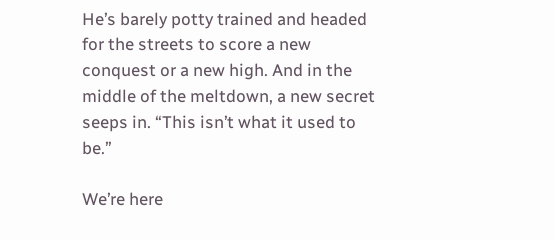He’s barely potty trained and headed for the streets to score a new conquest or a new high. And in the middle of the meltdown, a new secret seeps in. “This isn’t what it used to be.”

We’re here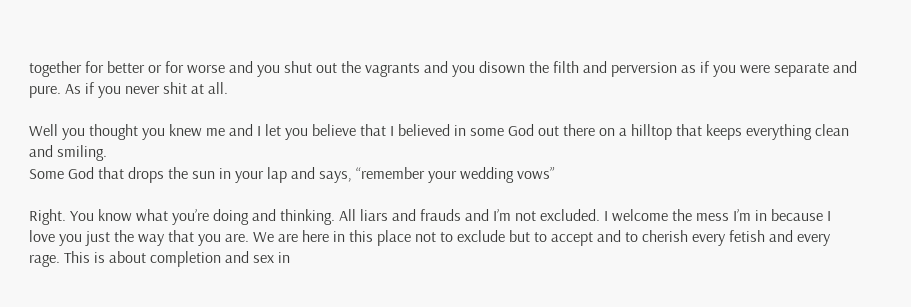together for better or for worse and you shut out the vagrants and you disown the filth and perversion as if you were separate and pure. As if you never shit at all.

Well you thought you knew me and I let you believe that I believed in some God out there on a hilltop that keeps everything clean and smiling.
Some God that drops the sun in your lap and says, “remember your wedding vows”

Right. You know what you’re doing and thinking. All liars and frauds and I’m not excluded. I welcome the mess I’m in because I love you just the way that you are. We are here in this place not to exclude but to accept and to cherish every fetish and every rage. This is about completion and sex in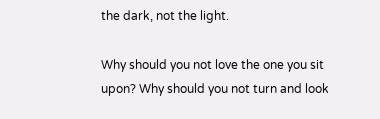the dark, not the light.

Why should you not love the one you sit upon? Why should you not turn and look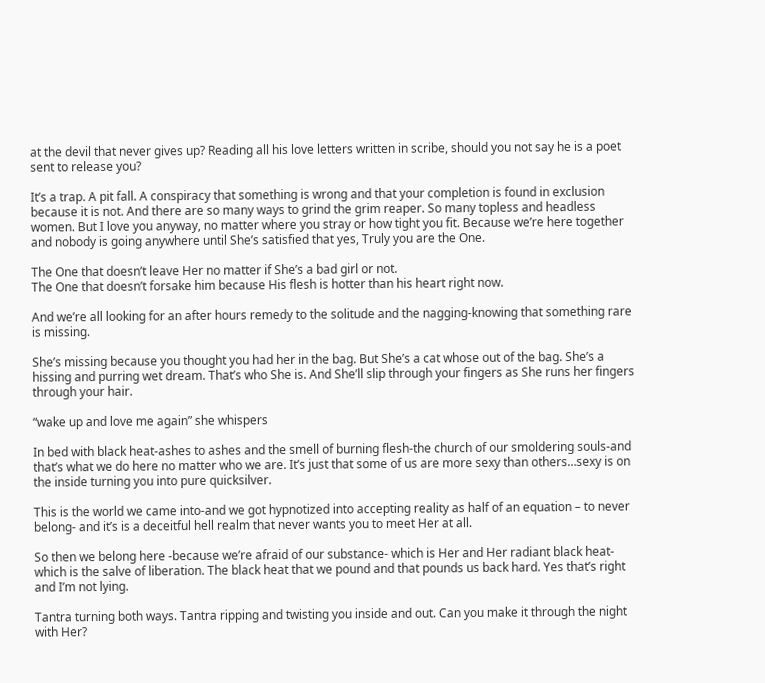at the devil that never gives up? Reading all his love letters written in scribe, should you not say he is a poet sent to release you?

It’s a trap. A pit fall. A conspiracy that something is wrong and that your completion is found in exclusion because it is not. And there are so many ways to grind the grim reaper. So many topless and headless women. But I love you anyway, no matter where you stray or how tight you fit. Because we’re here together and nobody is going anywhere until She’s satisfied that yes, Truly you are the One.

The One that doesn’t leave Her no matter if She’s a bad girl or not.
The One that doesn’t forsake him because His flesh is hotter than his heart right now.

And we’re all looking for an after hours remedy to the solitude and the nagging-knowing that something rare is missing.

She’s missing because you thought you had her in the bag. But She’s a cat whose out of the bag. She’s a hissing and purring wet dream. That’s who She is. And She’ll slip through your fingers as She runs her fingers through your hair.

“wake up and love me again” she whispers

In bed with black heat-ashes to ashes and the smell of burning flesh-the church of our smoldering souls-and that’s what we do here no matter who we are. It’s just that some of us are more sexy than others…sexy is on the inside turning you into pure quicksilver.

This is the world we came into-and we got hypnotized into accepting reality as half of an equation – to never belong- and it’s is a deceitful hell realm that never wants you to meet Her at all.

So then we belong here -because we’re afraid of our substance- which is Her and Her radiant black heat- which is the salve of liberation. The black heat that we pound and that pounds us back hard. Yes that’s right and I’m not lying.

Tantra turning both ways. Tantra ripping and twisting you inside and out. Can you make it through the night with Her?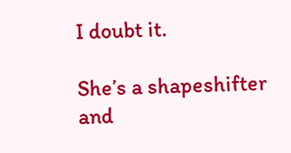I doubt it.

She’s a shapeshifter and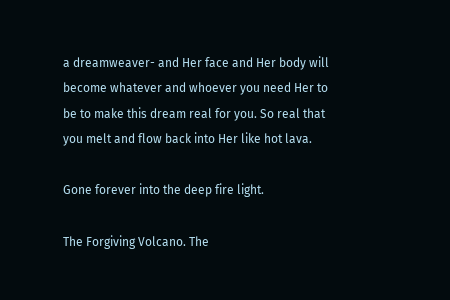a dreamweaver- and Her face and Her body will become whatever and whoever you need Her to be to make this dream real for you. So real that you melt and flow back into Her like hot lava.

Gone forever into the deep fire light.

The Forgiving Volcano. The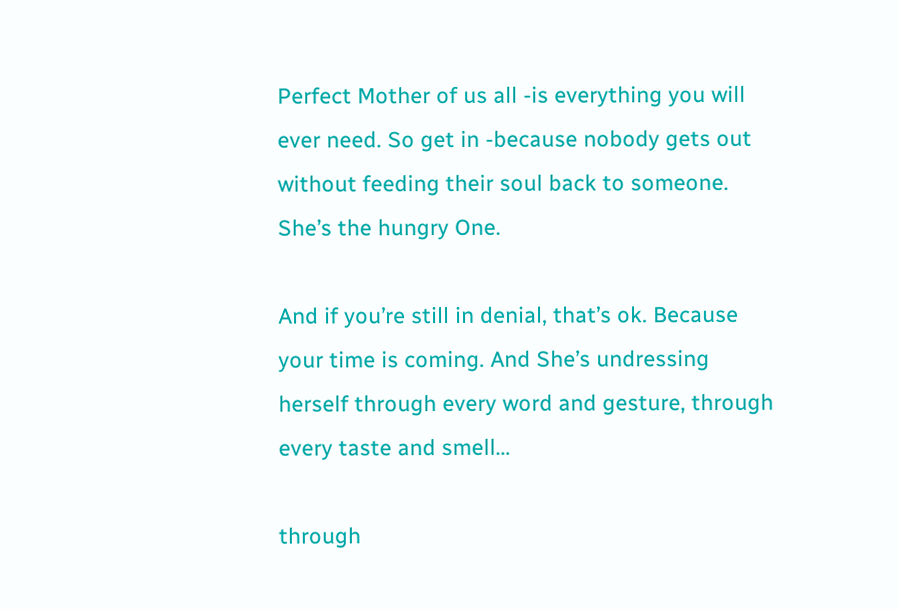Perfect Mother of us all -is everything you will ever need. So get in -because nobody gets out without feeding their soul back to someone. She’s the hungry One.

And if you’re still in denial, that’s ok. Because your time is coming. And She’s undressing herself through every word and gesture, through every taste and smell…

through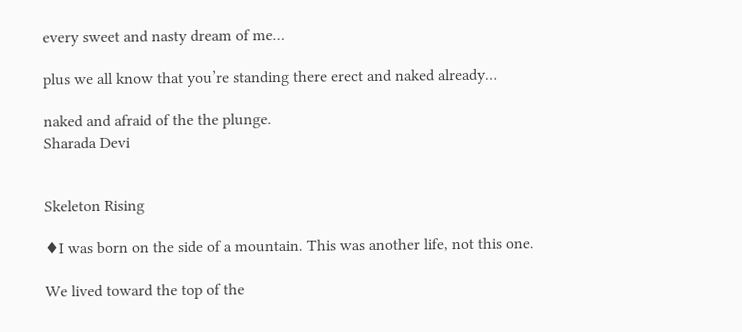every sweet and nasty dream of me…

plus we all know that you’re standing there erect and naked already…

naked and afraid of the the plunge.
Sharada Devi


Skeleton Rising

♦I was born on the side of a mountain. This was another life, not this one.

We lived toward the top of the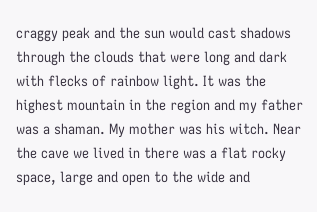craggy peak and the sun would cast shadows through the clouds that were long and dark with flecks of rainbow light. It was the highest mountain in the region and my father was a shaman. My mother was his witch. Near the cave we lived in there was a flat rocky space, large and open to the wide and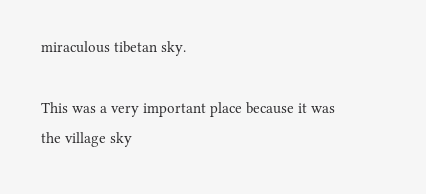miraculous tibetan sky.

This was a very important place because it was the village sky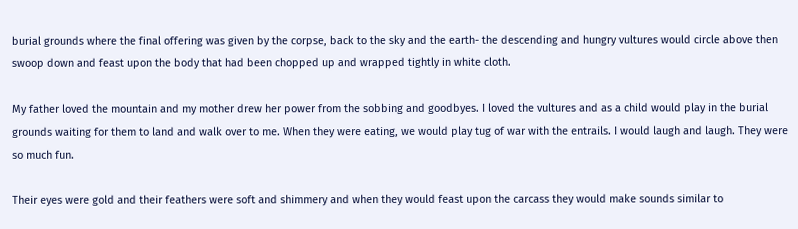burial grounds where the final offering was given by the corpse, back to the sky and the earth- the descending and hungry vultures would circle above then swoop down and feast upon the body that had been chopped up and wrapped tightly in white cloth.

My father loved the mountain and my mother drew her power from the sobbing and goodbyes. I loved the vultures and as a child would play in the burial grounds waiting for them to land and walk over to me. When they were eating, we would play tug of war with the entrails. I would laugh and laugh. They were so much fun.

Their eyes were gold and their feathers were soft and shimmery and when they would feast upon the carcass they would make sounds similar to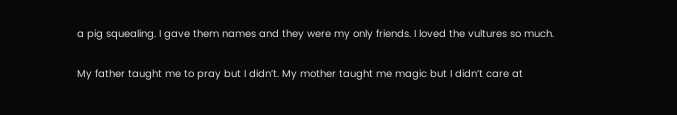a pig squealing. I gave them names and they were my only friends. I loved the vultures so much.

My father taught me to pray but I didn’t. My mother taught me magic but I didn’t care at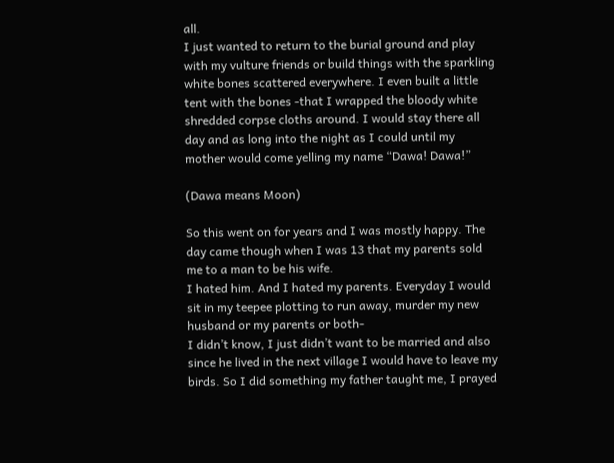all.
I just wanted to return to the burial ground and play with my vulture friends or build things with the sparkling white bones scattered everywhere. I even built a little tent with the bones -that I wrapped the bloody white shredded corpse cloths around. I would stay there all day and as long into the night as I could until my mother would come yelling my name “Dawa! Dawa!”

(Dawa means Moon)

So this went on for years and I was mostly happy. The day came though when I was 13 that my parents sold me to a man to be his wife.
I hated him. And I hated my parents. Everyday I would sit in my teepee plotting to run away, murder my new husband or my parents or both-
I didn’t know, I just didn’t want to be married and also since he lived in the next village I would have to leave my birds. So I did something my father taught me, I prayed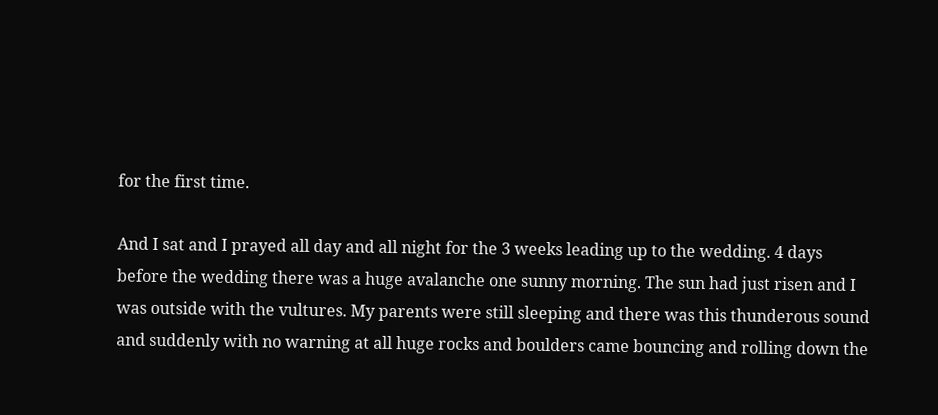for the first time.

And I sat and I prayed all day and all night for the 3 weeks leading up to the wedding. 4 days before the wedding there was a huge avalanche one sunny morning. The sun had just risen and I was outside with the vultures. My parents were still sleeping and there was this thunderous sound and suddenly with no warning at all huge rocks and boulders came bouncing and rolling down the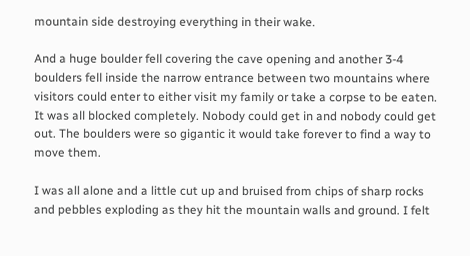mountain side destroying everything in their wake.

And a huge boulder fell covering the cave opening and another 3-4 boulders fell inside the narrow entrance between two mountains where visitors could enter to either visit my family or take a corpse to be eaten. It was all blocked completely. Nobody could get in and nobody could get out. The boulders were so gigantic it would take forever to find a way to move them.

I was all alone and a little cut up and bruised from chips of sharp rocks and pebbles exploding as they hit the mountain walls and ground. I felt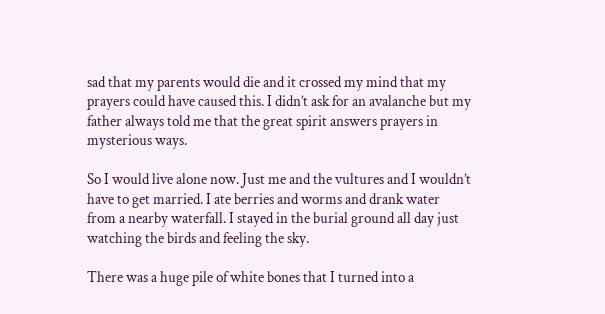sad that my parents would die and it crossed my mind that my prayers could have caused this. I didn’t ask for an avalanche but my father always told me that the great spirit answers prayers in mysterious ways.

So I would live alone now. Just me and the vultures and I wouldn’t have to get married. I ate berries and worms and drank water from a nearby waterfall. I stayed in the burial ground all day just watching the birds and feeling the sky.

There was a huge pile of white bones that I turned into a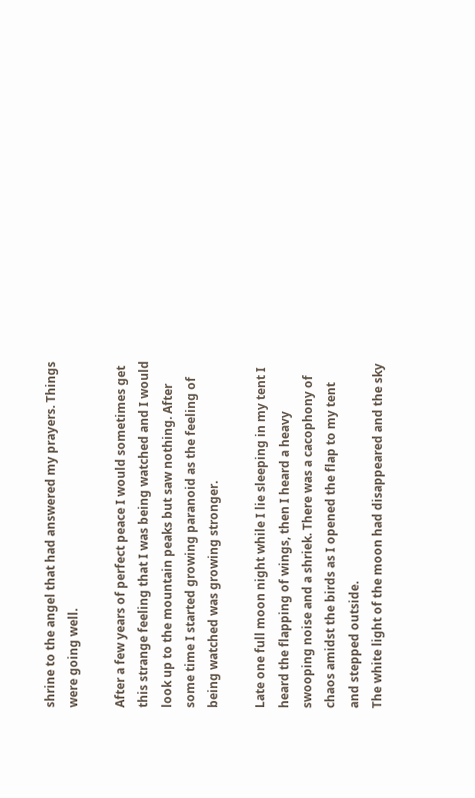shrine to the angel that had answered my prayers. Things were going well.

After a few years of perfect peace I would sometimes get this strange feeling that I was being watched and I would look up to the mountain peaks but saw nothing. After some time I started growing paranoid as the feeling of being watched was growing stronger.

Late one full moon night while I lie sleeping in my tent I heard the flapping of wings, then I heard a heavy swooping noise and a shriek. There was a cacophony of chaos amidst the birds as I opened the flap to my tent and stepped outside.
The white light of the moon had disappeared and the sky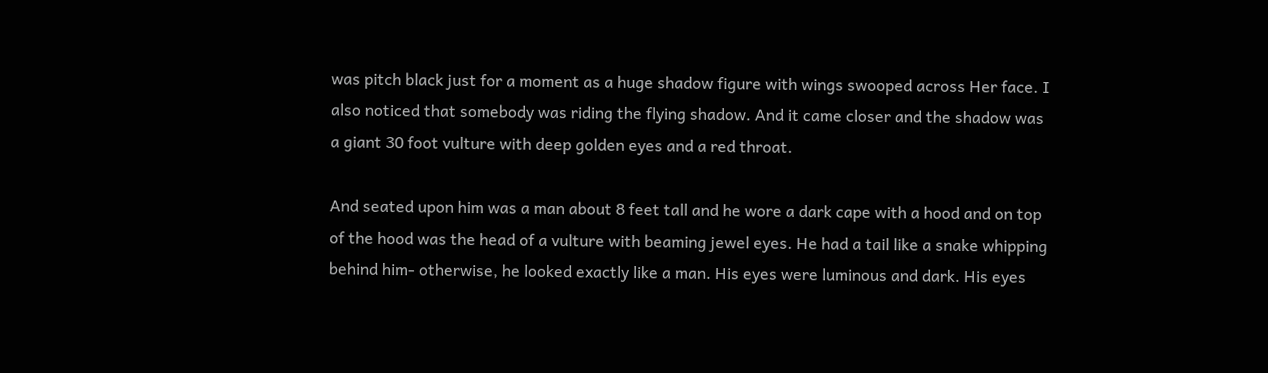was pitch black just for a moment as a huge shadow figure with wings swooped across Her face. I also noticed that somebody was riding the flying shadow. And it came closer and the shadow was a giant 30 foot vulture with deep golden eyes and a red throat.

And seated upon him was a man about 8 feet tall and he wore a dark cape with a hood and on top of the hood was the head of a vulture with beaming jewel eyes. He had a tail like a snake whipping behind him- otherwise, he looked exactly like a man. His eyes were luminous and dark. His eyes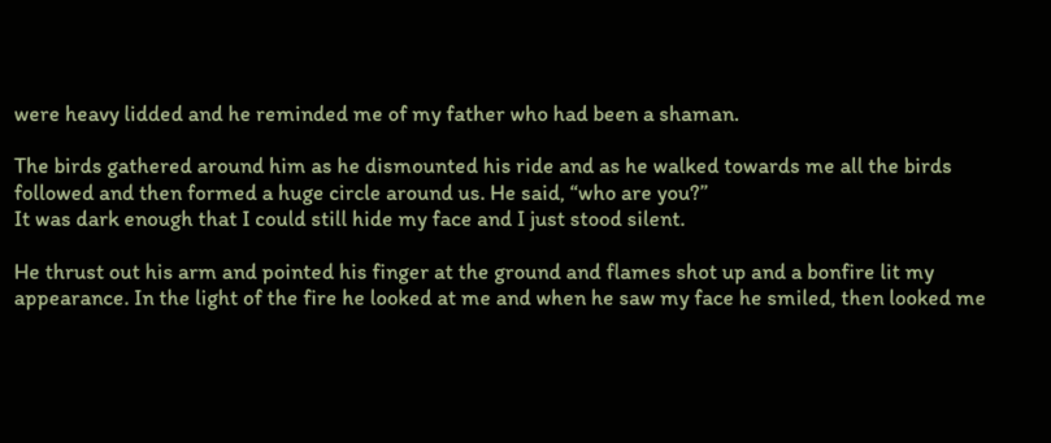were heavy lidded and he reminded me of my father who had been a shaman.

The birds gathered around him as he dismounted his ride and as he walked towards me all the birds followed and then formed a huge circle around us. He said, “who are you?”
It was dark enough that I could still hide my face and I just stood silent.

He thrust out his arm and pointed his finger at the ground and flames shot up and a bonfire lit my appearance. In the light of the fire he looked at me and when he saw my face he smiled, then looked me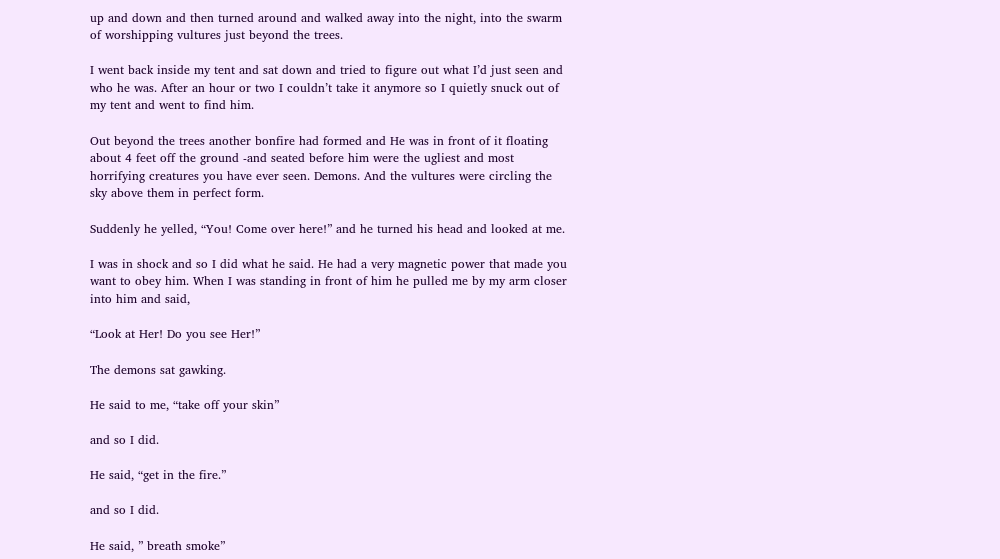up and down and then turned around and walked away into the night, into the swarm of worshipping vultures just beyond the trees.

I went back inside my tent and sat down and tried to figure out what I’d just seen and who he was. After an hour or two I couldn’t take it anymore so I quietly snuck out of my tent and went to find him.

Out beyond the trees another bonfire had formed and He was in front of it floating about 4 feet off the ground -and seated before him were the ugliest and most horrifying creatures you have ever seen. Demons. And the vultures were circling the sky above them in perfect form.

Suddenly he yelled, “You! Come over here!” and he turned his head and looked at me.

I was in shock and so I did what he said. He had a very magnetic power that made you want to obey him. When I was standing in front of him he pulled me by my arm closer into him and said,

“Look at Her! Do you see Her!”

The demons sat gawking.

He said to me, “take off your skin”

and so I did.

He said, “get in the fire.”

and so I did.

He said, ” breath smoke”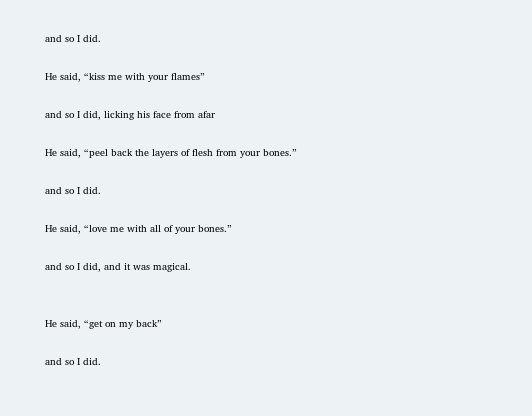and so I did.

He said, “kiss me with your flames”

and so I did, licking his face from afar

He said, “peel back the layers of flesh from your bones.”

and so I did.

He said, “love me with all of your bones.”

and so I did, and it was magical.


He said, “get on my back”

and so I did.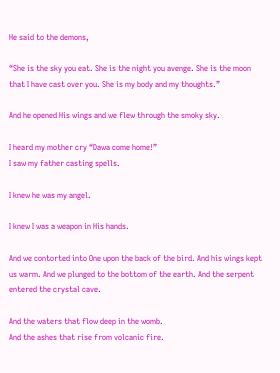He said to the demons,

“She is the sky you eat. She is the night you avenge. She is the moon that I have cast over you. She is my body and my thoughts.”

And he opened His wings and we flew through the smoky sky.

I heard my mother cry “Dawa come home!”
I saw my father casting spells.

I knew he was my angel.

I knew I was a weapon in His hands.

And we contorted into One upon the back of the bird. And his wings kept us warm. And we plunged to the bottom of the earth. And the serpent entered the crystal cave.

And the waters that flow deep in the womb.
And the ashes that rise from volcanic fire.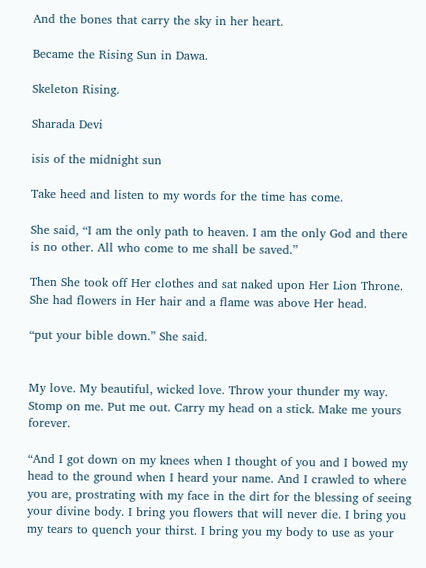And the bones that carry the sky in her heart.

Became the Rising Sun in Dawa.

Skeleton Rising.

Sharada Devi

isis of the midnight sun

Take heed and listen to my words for the time has come.

She said, “I am the only path to heaven. I am the only God and there is no other. All who come to me shall be saved.”

Then She took off Her clothes and sat naked upon Her Lion Throne. She had flowers in Her hair and a flame was above Her head.

“put your bible down.” She said.


My love. My beautiful, wicked love. Throw your thunder my way. Stomp on me. Put me out. Carry my head on a stick. Make me yours forever.

“And I got down on my knees when I thought of you and I bowed my head to the ground when I heard your name. And I crawled to where you are, prostrating with my face in the dirt for the blessing of seeing your divine body. I bring you flowers that will never die. I bring you my tears to quench your thirst. I bring you my body to use as your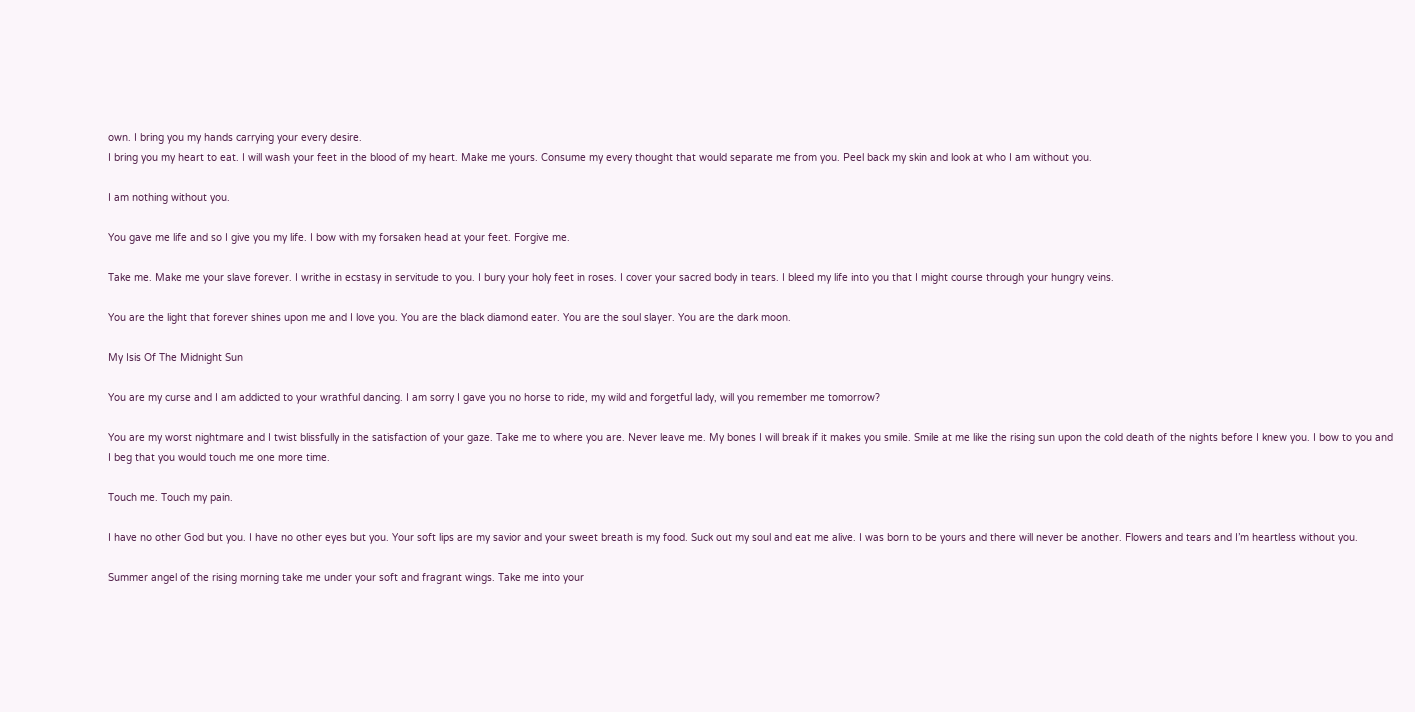own. I bring you my hands carrying your every desire.
I bring you my heart to eat. I will wash your feet in the blood of my heart. Make me yours. Consume my every thought that would separate me from you. Peel back my skin and look at who I am without you.

I am nothing without you.

You gave me life and so I give you my life. I bow with my forsaken head at your feet. Forgive me.

Take me. Make me your slave forever. I writhe in ecstasy in servitude to you. I bury your holy feet in roses. I cover your sacred body in tears. I bleed my life into you that I might course through your hungry veins.

You are the light that forever shines upon me and I love you. You are the black diamond eater. You are the soul slayer. You are the dark moon.

My Isis Of The Midnight Sun

You are my curse and I am addicted to your wrathful dancing. I am sorry I gave you no horse to ride, my wild and forgetful lady, will you remember me tomorrow?

You are my worst nightmare and I twist blissfully in the satisfaction of your gaze. Take me to where you are. Never leave me. My bones I will break if it makes you smile. Smile at me like the rising sun upon the cold death of the nights before I knew you. I bow to you and I beg that you would touch me one more time.

Touch me. Touch my pain.

I have no other God but you. I have no other eyes but you. Your soft lips are my savior and your sweet breath is my food. Suck out my soul and eat me alive. I was born to be yours and there will never be another. Flowers and tears and I’m heartless without you.

Summer angel of the rising morning take me under your soft and fragrant wings. Take me into your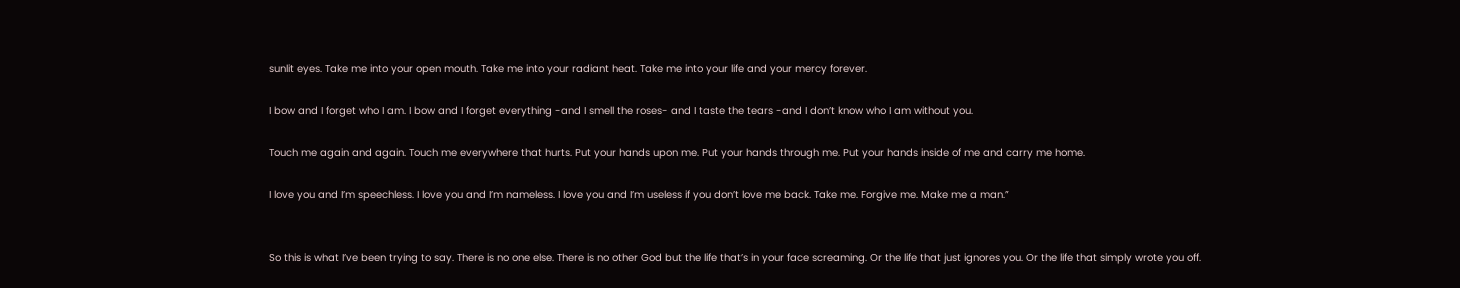sunlit eyes. Take me into your open mouth. Take me into your radiant heat. Take me into your life and your mercy forever.

I bow and I forget who I am. I bow and I forget everything -and I smell the roses- and I taste the tears -and I don’t know who I am without you.

Touch me again and again. Touch me everywhere that hurts. Put your hands upon me. Put your hands through me. Put your hands inside of me and carry me home.

I love you and I’m speechless. I love you and I’m nameless. I love you and I’m useless if you don’t love me back. Take me. Forgive me. Make me a man.”


So this is what I’ve been trying to say. There is no one else. There is no other God but the life that’s in your face screaming. Or the life that just ignores you. Or the life that simply wrote you off.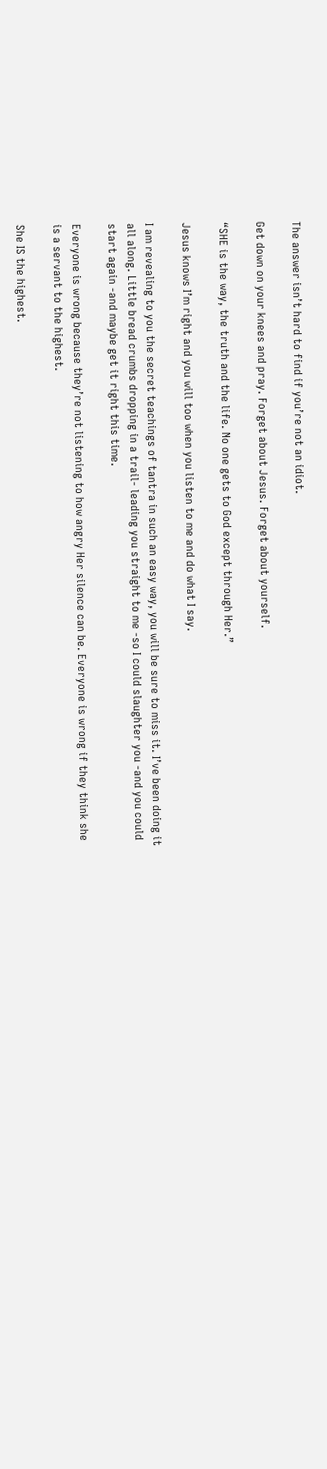The answer isn’t hard to find if you’re not an idiot.

Get down on your knees and pray. Forget about Jesus. Forget about yourself.

“SHE is the way, the truth and the life. No one gets to God except through Her.”

Jesus knows I’m right and you will too when you listen to me and do what I say.

I am revealing to you the secret teachings of tantra in such an easy way, you will be sure to miss it. I’ve been doing it all along. Little bread crumbs dropping in a trail- leading you straight to me -so I could slaughter you -and you could start again -and maybe get it right this time.

Everyone is wrong because they’re not listening to how angry Her silence can be. Everyone is wrong if they think she is a servant to the highest.

She IS the highest.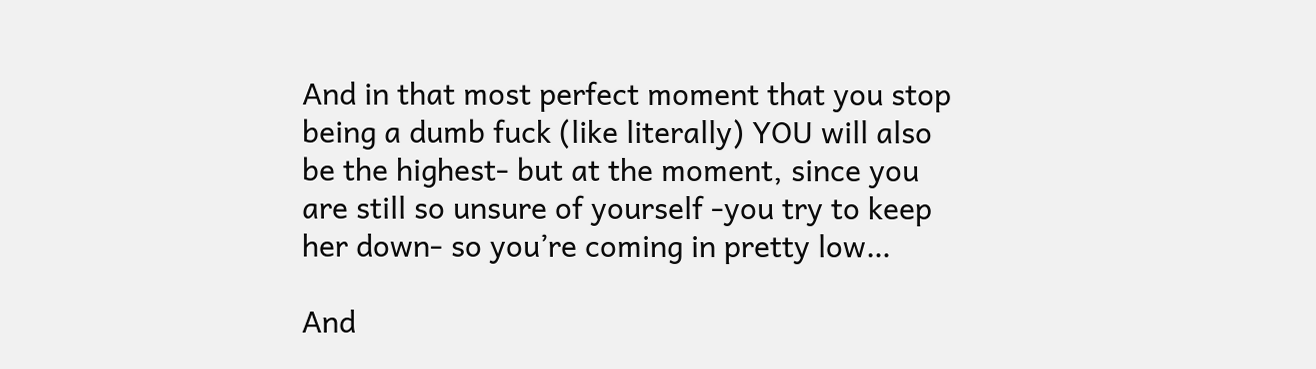And in that most perfect moment that you stop being a dumb fuck (like literally) YOU will also be the highest- but at the moment, since you are still so unsure of yourself -you try to keep her down- so you’re coming in pretty low…

And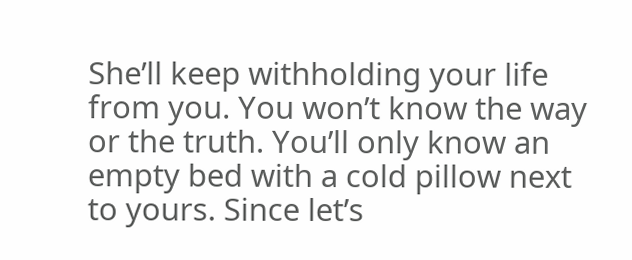She’ll keep withholding your life from you. You won’t know the way or the truth. You’ll only know an empty bed with a cold pillow next to yours. Since let’s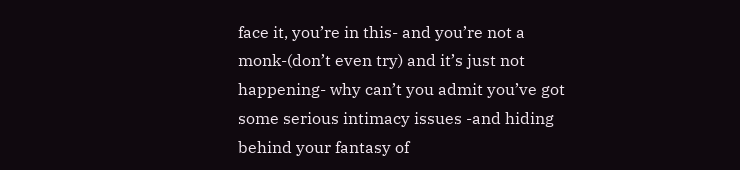face it, you’re in this- and you’re not a monk-(don’t even try) and it’s just not happening- why can’t you admit you’ve got some serious intimacy issues -and hiding behind your fantasy of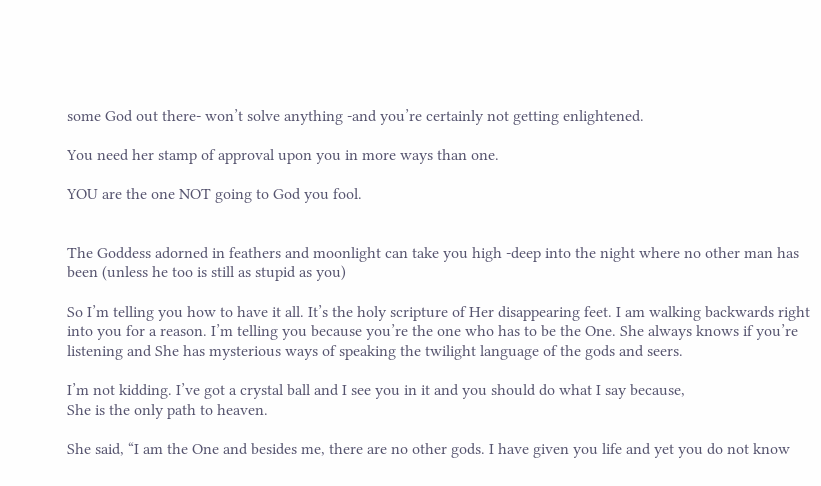some God out there- won’t solve anything -and you’re certainly not getting enlightened.

You need her stamp of approval upon you in more ways than one.

YOU are the one NOT going to God you fool.


The Goddess adorned in feathers and moonlight can take you high -deep into the night where no other man has been (unless he too is still as stupid as you)

So I’m telling you how to have it all. It’s the holy scripture of Her disappearing feet. I am walking backwards right into you for a reason. I’m telling you because you’re the one who has to be the One. She always knows if you’re listening and She has mysterious ways of speaking the twilight language of the gods and seers.

I’m not kidding. I’ve got a crystal ball and I see you in it and you should do what I say because,
She is the only path to heaven.

She said, “I am the One and besides me, there are no other gods. I have given you life and yet you do not know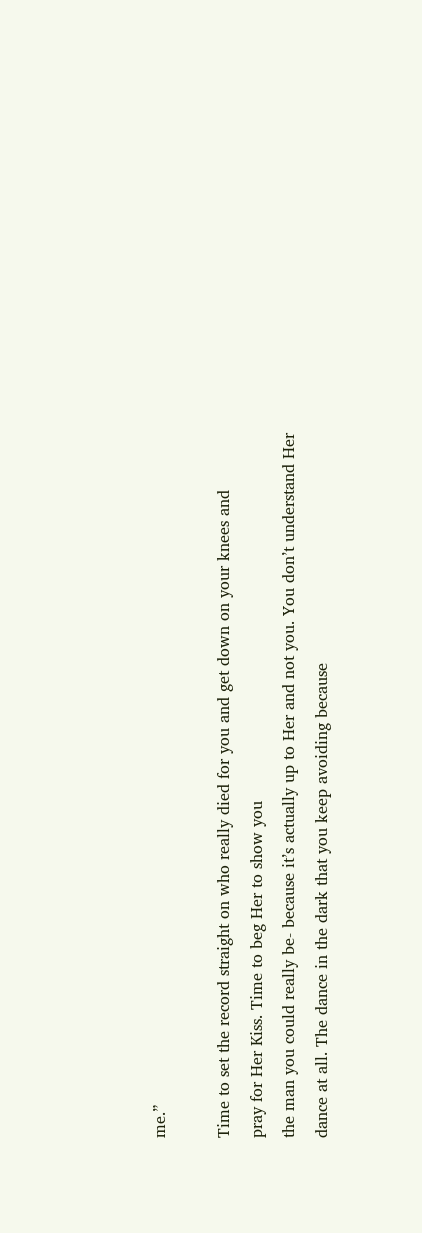me.”

Time to set the record straight on who really died for you and get down on your knees and
pray for Her Kiss. Time to beg Her to show you
the man you could really be- because it’s actually up to Her and not you. You don’t understand Her dance at all. The dance in the dark that you keep avoiding because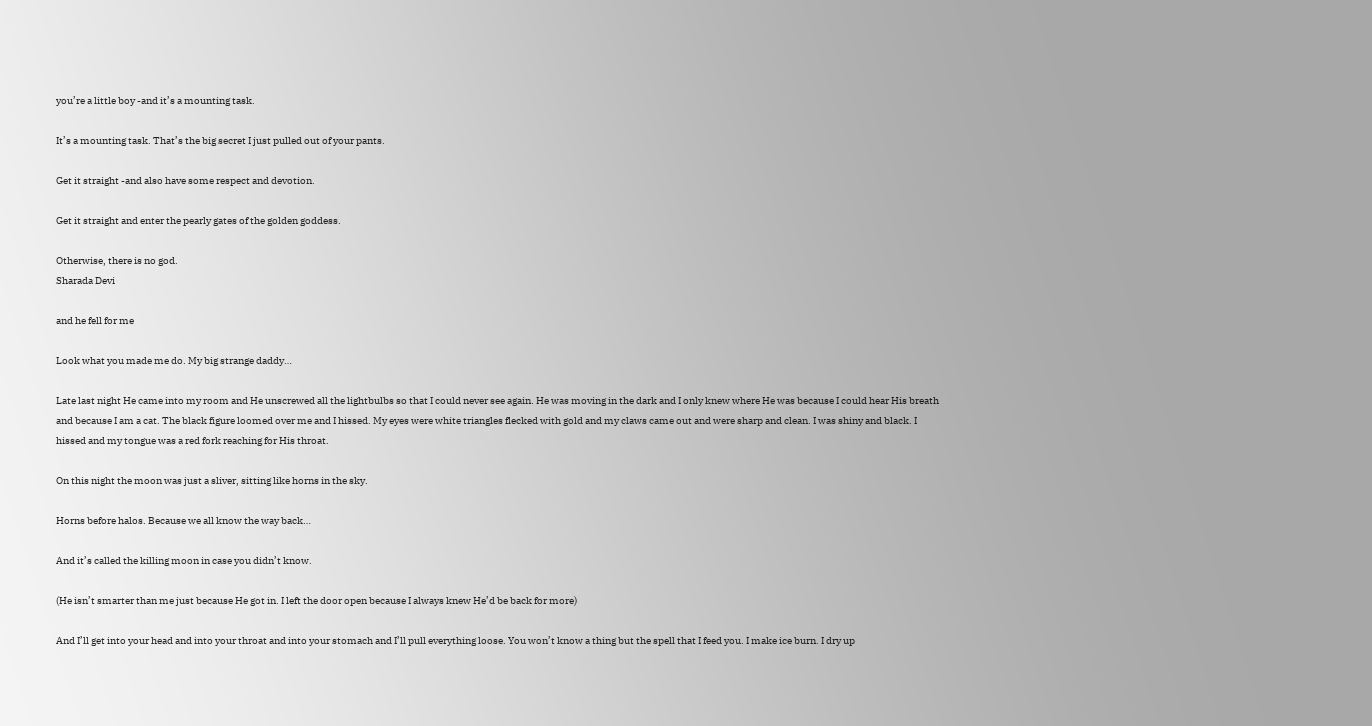you’re a little boy -and it’s a mounting task.

It’s a mounting task. That’s the big secret I just pulled out of your pants.

Get it straight -and also have some respect and devotion.

Get it straight and enter the pearly gates of the golden goddess.

Otherwise, there is no god.
Sharada Devi

and he fell for me

Look what you made me do. My big strange daddy…

Late last night He came into my room and He unscrewed all the lightbulbs so that I could never see again. He was moving in the dark and I only knew where He was because I could hear His breath and because I am a cat. The black figure loomed over me and I hissed. My eyes were white triangles flecked with gold and my claws came out and were sharp and clean. I was shiny and black. I hissed and my tongue was a red fork reaching for His throat.

On this night the moon was just a sliver, sitting like horns in the sky.

Horns before halos. Because we all know the way back…

And it’s called the killing moon in case you didn’t know.

(He isn’t smarter than me just because He got in. I left the door open because I always knew He’d be back for more)

And I’ll get into your head and into your throat and into your stomach and I’ll pull everything loose. You won’t know a thing but the spell that I feed you. I make ice burn. I dry up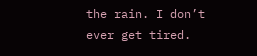the rain. I don’t ever get tired.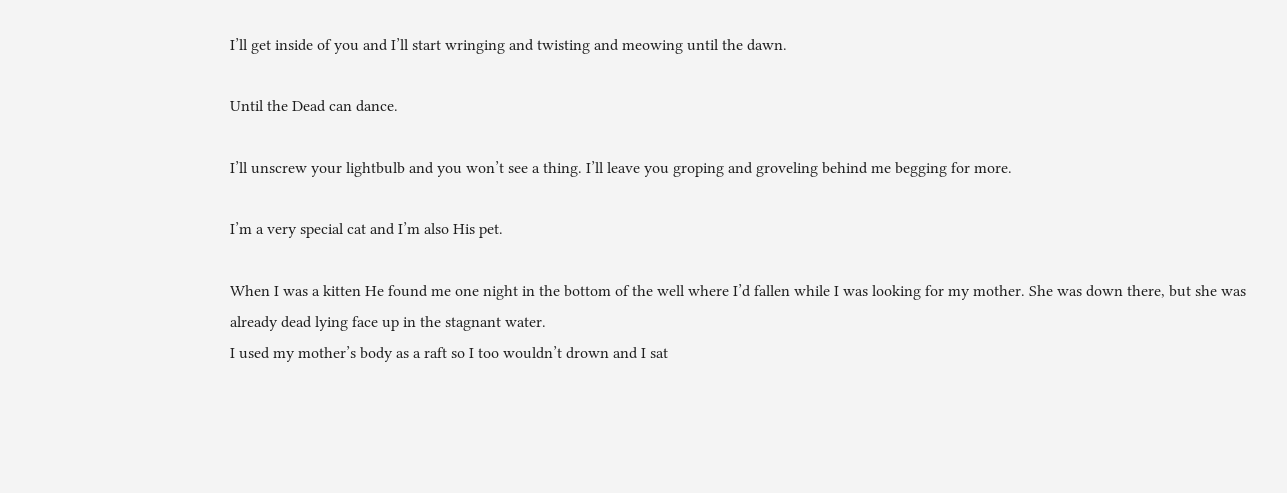I’ll get inside of you and I’ll start wringing and twisting and meowing until the dawn.

Until the Dead can dance.

I’ll unscrew your lightbulb and you won’t see a thing. I’ll leave you groping and groveling behind me begging for more.

I’m a very special cat and I’m also His pet.

When I was a kitten He found me one night in the bottom of the well where I’d fallen while I was looking for my mother. She was down there, but she was already dead lying face up in the stagnant water.
I used my mother’s body as a raft so I too wouldn’t drown and I sat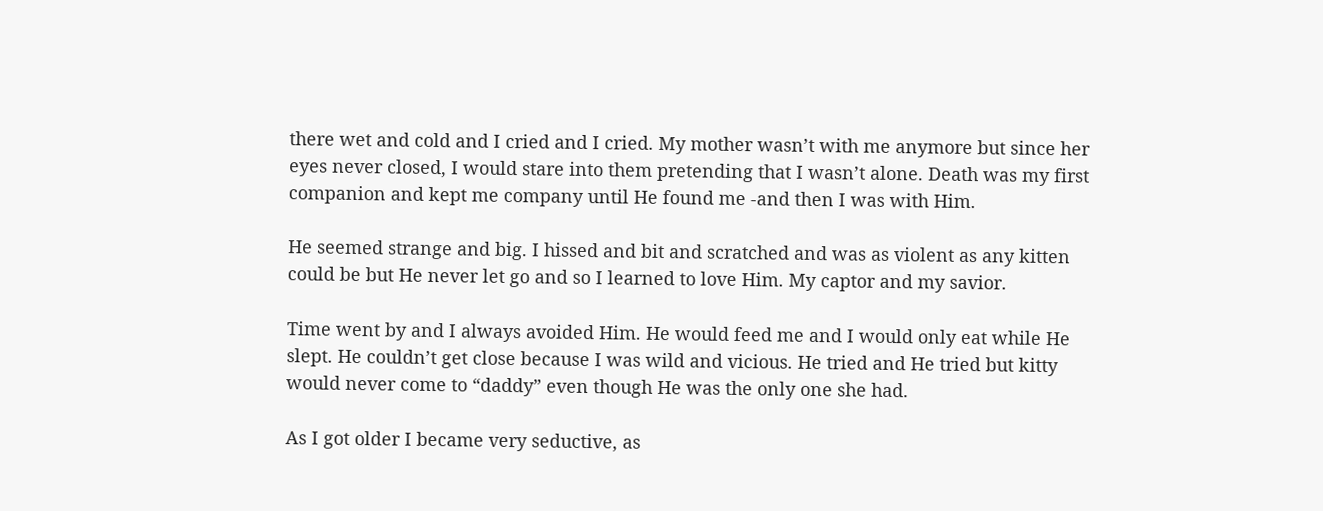there wet and cold and I cried and I cried. My mother wasn’t with me anymore but since her eyes never closed, I would stare into them pretending that I wasn’t alone. Death was my first companion and kept me company until He found me -and then I was with Him.

He seemed strange and big. I hissed and bit and scratched and was as violent as any kitten could be but He never let go and so I learned to love Him. My captor and my savior.

Time went by and I always avoided Him. He would feed me and I would only eat while He slept. He couldn’t get close because I was wild and vicious. He tried and He tried but kitty would never come to “daddy” even though He was the only one she had.

As I got older I became very seductive, as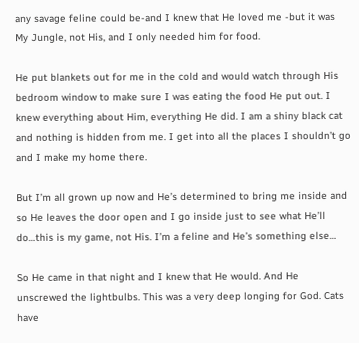any savage feline could be-and I knew that He loved me -but it was My Jungle, not His, and I only needed him for food.

He put blankets out for me in the cold and would watch through His bedroom window to make sure I was eating the food He put out. I knew everything about Him, everything He did. I am a shiny black cat and nothing is hidden from me. I get into all the places I shouldn’t go and I make my home there.

But I’m all grown up now and He’s determined to bring me inside and so He leaves the door open and I go inside just to see what He’ll do…this is my game, not His. I’m a feline and He’s something else…

So He came in that night and I knew that He would. And He unscrewed the lightbulbs. This was a very deep longing for God. Cats have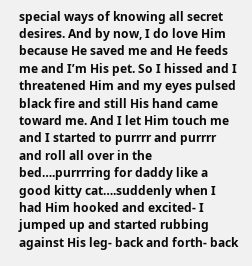special ways of knowing all secret desires. And by now, I do love Him because He saved me and He feeds me and I’m His pet. So I hissed and I threatened Him and my eyes pulsed black fire and still His hand came toward me. And I let Him touch me and I started to purrrr and purrrr and roll all over in the bed….purrrring for daddy like a good kitty cat….suddenly when I had Him hooked and excited- I jumped up and started rubbing against His leg- back and forth- back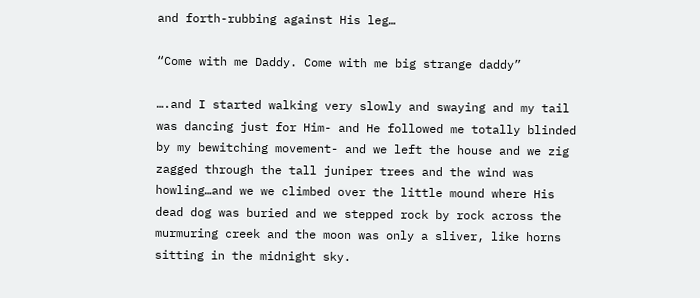and forth-rubbing against His leg…

“Come with me Daddy. Come with me big strange daddy”

….and I started walking very slowly and swaying and my tail was dancing just for Him- and He followed me totally blinded by my bewitching movement- and we left the house and we zig zagged through the tall juniper trees and the wind was howling…and we we climbed over the little mound where His dead dog was buried and we stepped rock by rock across the
murmuring creek and the moon was only a sliver, like horns sitting in the midnight sky.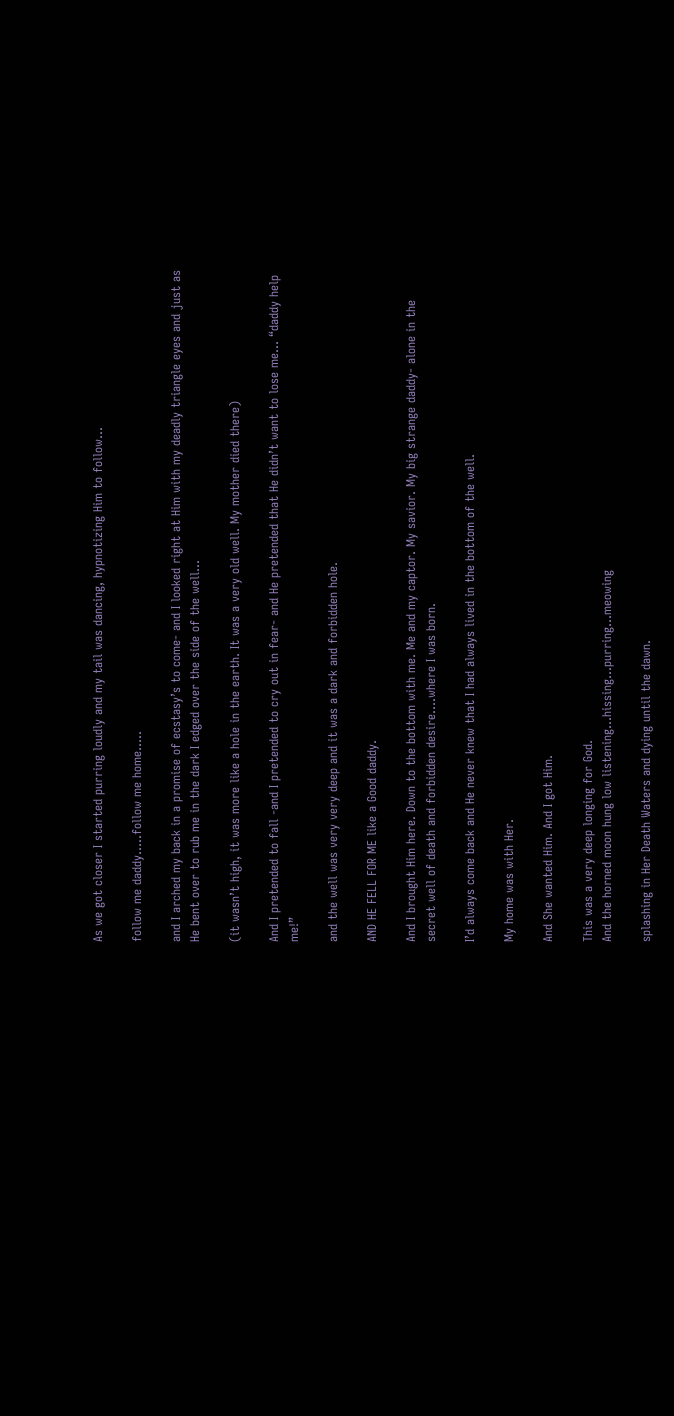As we got closer I started purring loudly and my tail was dancing, hypnotizing Him to follow…

follow me daddy…..follow me home…..

and I arched my back in a promise of ecstasy’s to come- and I looked right at Him with my deadly triangle eyes and just as He bent over to rub me in the dark I edged over the side of the well…

(it wasn’t high, it was more like a hole in the earth. It was a very old well. My mother died there)

And I pretended to fall -and I pretended to cry out in fear- and He pretended that He didn’t want to lose me… “daddy help me!”

and the well was very very deep and it was a dark and forbidden hole.

AND HE FELL FOR ME like a Good daddy.

And I brought Him here. Down to the bottom with me. Me and my captor. My savior. My big strange daddy- alone in the secret well of death and forbidden desire….where I was born.

I’d always come back and He never knew that I had always lived in the bottom of the well.

My home was with Her.

And She wanted Him. And I got Him.

This was a very deep longing for God.
And the horned moon hung low listening…hissing…purring…meowing

splashing in Her Death Waters and dying until the dawn.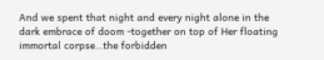And we spent that night and every night alone in the dark embrace of doom -together on top of Her floating immortal corpse…the forbidden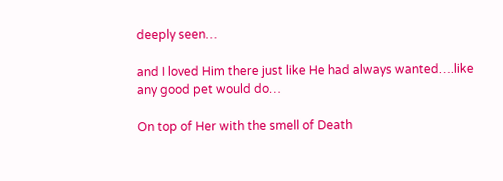deeply seen…

and I loved Him there just like He had always wanted….like any good pet would do…

On top of Her with the smell of Death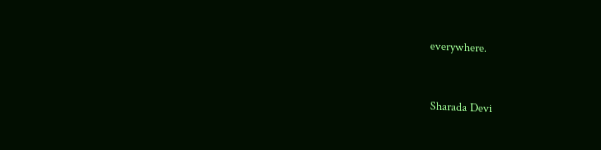everywhere.


Sharada Devi